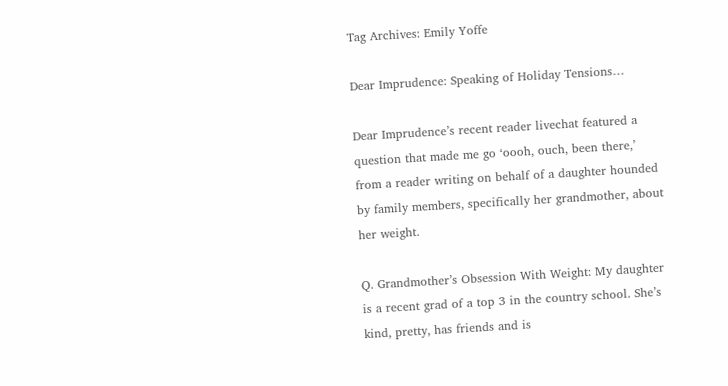Tag Archives: Emily Yoffe

Dear Imprudence: Speaking of Holiday Tensions…

Dear Imprudence’s recent reader livechat featured a question that made me go ‘oooh, ouch, been there,’ from a reader writing on behalf of a daughter hounded by family members, specifically her grandmother, about her weight.

Q. Grandmother’s Obsession With Weight: My daughter is a recent grad of a top 3 in the country school. She’s kind, pretty, has friends and is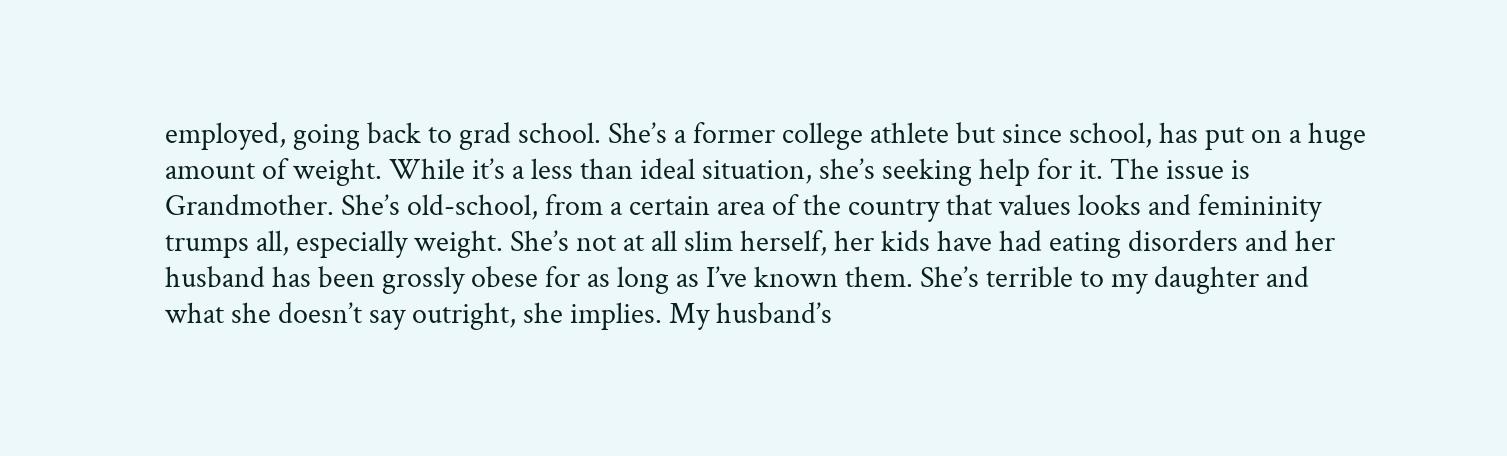employed, going back to grad school. She’s a former college athlete but since school, has put on a huge amount of weight. While it’s a less than ideal situation, she’s seeking help for it. The issue is Grandmother. She’s old-school, from a certain area of the country that values looks and femininity trumps all, especially weight. She’s not at all slim herself, her kids have had eating disorders and her husband has been grossly obese for as long as I’ve known them. She’s terrible to my daughter and what she doesn’t say outright, she implies. My husband’s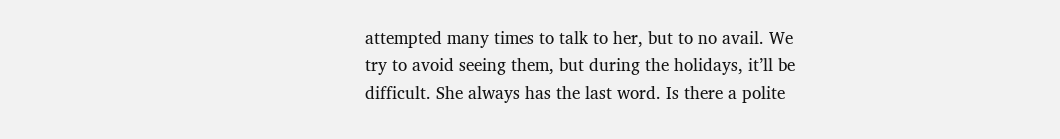attempted many times to talk to her, but to no avail. We try to avoid seeing them, but during the holidays, it’ll be difficult. She always has the last word. Is there a polite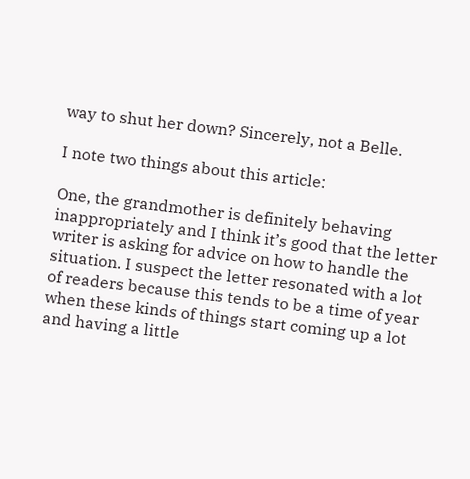way to shut her down? Sincerely, not a Belle.

I note two things about this article:

One, the grandmother is definitely behaving inappropriately and I think it’s good that the letter writer is asking for advice on how to handle the situation. I suspect the letter resonated with a lot of readers because this tends to be a time of year when these kinds of things start coming up a lot and having a little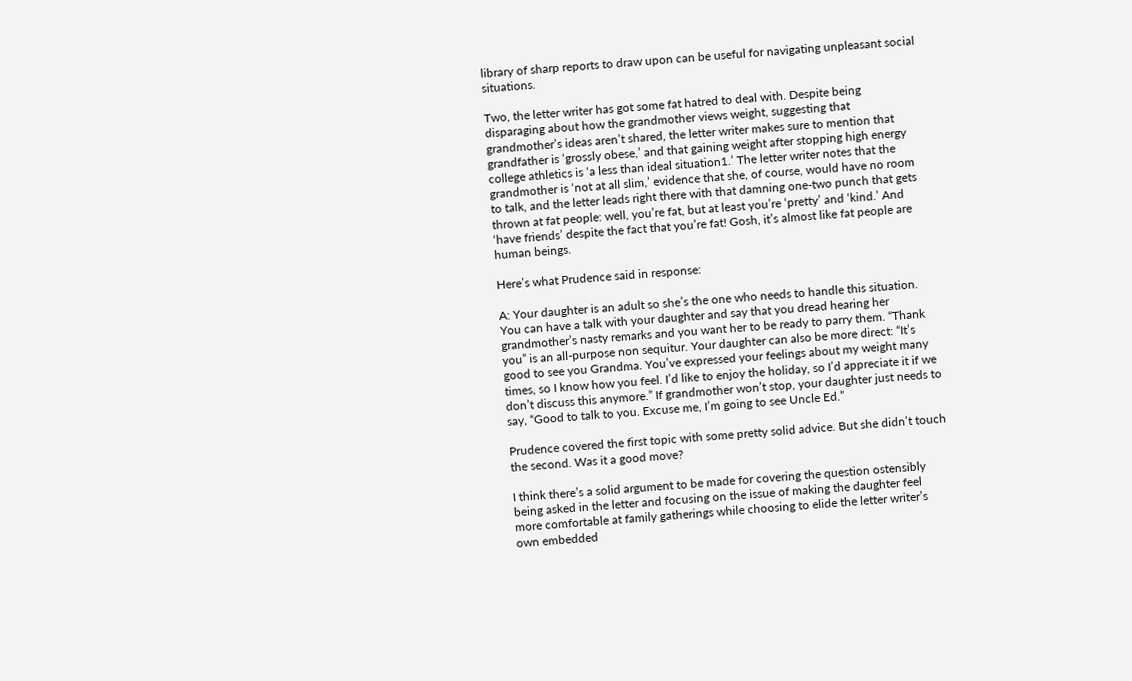library of sharp reports to draw upon can be useful for navigating unpleasant social situations.

Two, the letter writer has got some fat hatred to deal with. Despite being disparaging about how the grandmother views weight, suggesting that grandmother’s ideas aren’t shared, the letter writer makes sure to mention that grandfather is ‘grossly obese,’ and that gaining weight after stopping high energy college athletics is ‘a less than ideal situation1.’ The letter writer notes that the grandmother is ‘not at all slim,’ evidence that she, of course, would have no room to talk, and the letter leads right there with that damning one-two punch that gets thrown at fat people: well, you’re fat, but at least you’re ‘pretty’ and ‘kind.’ And ‘have friends’ despite the fact that you’re fat! Gosh, it’s almost like fat people are human beings.

Here’s what Prudence said in response:

A: Your daughter is an adult so she’s the one who needs to handle this situation. You can have a talk with your daughter and say that you dread hearing her grandmother’s nasty remarks and you want her to be ready to parry them. “Thank you” is an all-purpose non sequitur. Your daughter can also be more direct: “It’s good to see you Grandma. You’ve expressed your feelings about my weight many times, so I know how you feel. I’d like to enjoy the holiday, so I’d appreciate it if we don’t discuss this anymore.” If grandmother won’t stop, your daughter just needs to say, “Good to talk to you. Excuse me, I’m going to see Uncle Ed.”

Prudence covered the first topic with some pretty solid advice. But she didn’t touch the second. Was it a good move?

I think there’s a solid argument to be made for covering the question ostensibly being asked in the letter and focusing on the issue of making the daughter feel more comfortable at family gatherings while choosing to elide the letter writer’s own embedded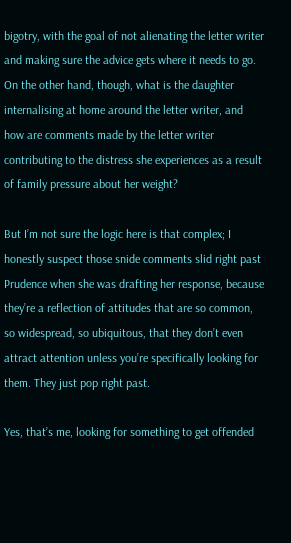bigotry, with the goal of not alienating the letter writer and making sure the advice gets where it needs to go. On the other hand, though, what is the daughter internalising at home around the letter writer, and how are comments made by the letter writer contributing to the distress she experiences as a result of family pressure about her weight?

But I’m not sure the logic here is that complex; I honestly suspect those snide comments slid right past Prudence when she was drafting her response, because they’re a reflection of attitudes that are so common, so widespread, so ubiquitous, that they don’t even attract attention unless you’re specifically looking for them. They just pop right past.

Yes, that’s me, looking for something to get offended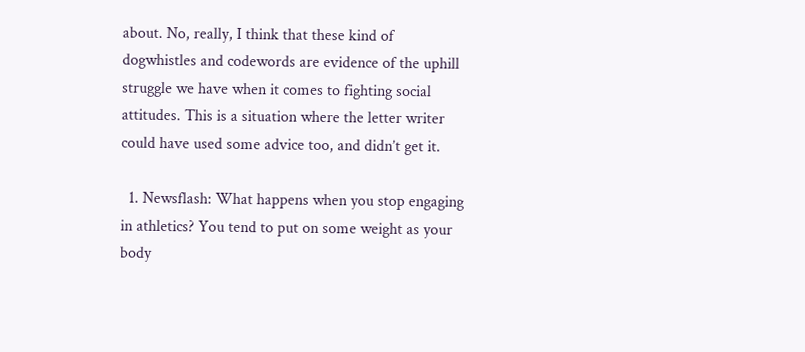about. No, really, I think that these kind of dogwhistles and codewords are evidence of the uphill struggle we have when it comes to fighting social attitudes. This is a situation where the letter writer could have used some advice too, and didn’t get it.

  1. Newsflash: What happens when you stop engaging in athletics? You tend to put on some weight as your body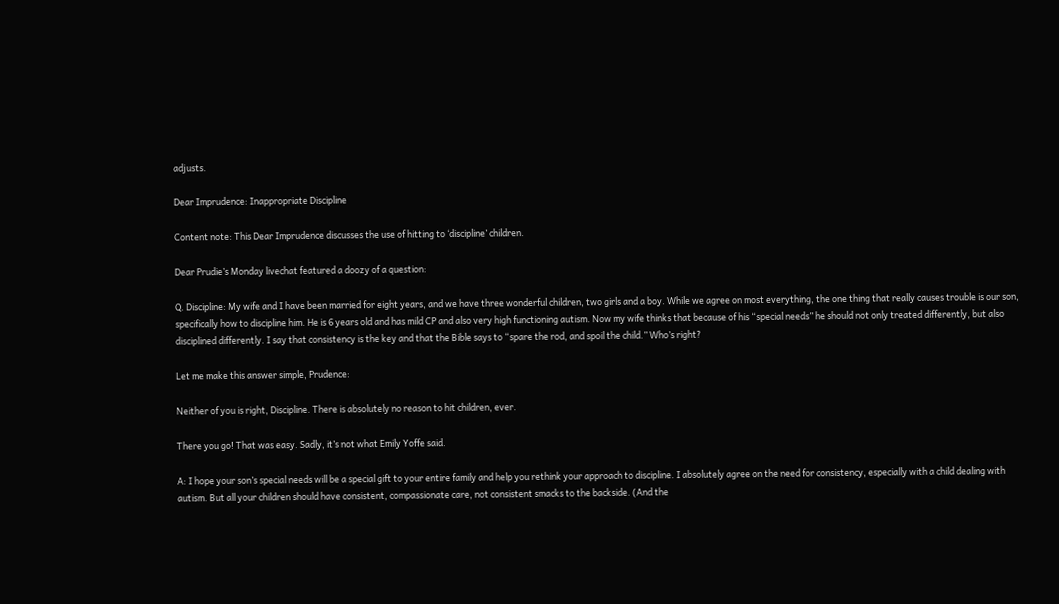adjusts.

Dear Imprudence: Inappropriate Discipline

Content note: This Dear Imprudence discusses the use of hitting to ‘discipline’ children.

Dear Prudie’s Monday livechat featured a doozy of a question:

Q. Discipline: My wife and I have been married for eight years, and we have three wonderful children, two girls and a boy. While we agree on most everything, the one thing that really causes trouble is our son, specifically how to discipline him. He is 6 years old and has mild CP and also very high functioning autism. Now my wife thinks that because of his “special needs” he should not only treated differently, but also disciplined differently. I say that consistency is the key and that the Bible says to “spare the rod, and spoil the child.” Who’s right?

Let me make this answer simple, Prudence:

Neither of you is right, Discipline. There is absolutely no reason to hit children, ever.

There you go! That was easy. Sadly, it’s not what Emily Yoffe said.

A: I hope your son’s special needs will be a special gift to your entire family and help you rethink your approach to discipline. I absolutely agree on the need for consistency, especially with a child dealing with autism. But all your children should have consistent, compassionate care, not consistent smacks to the backside. (And the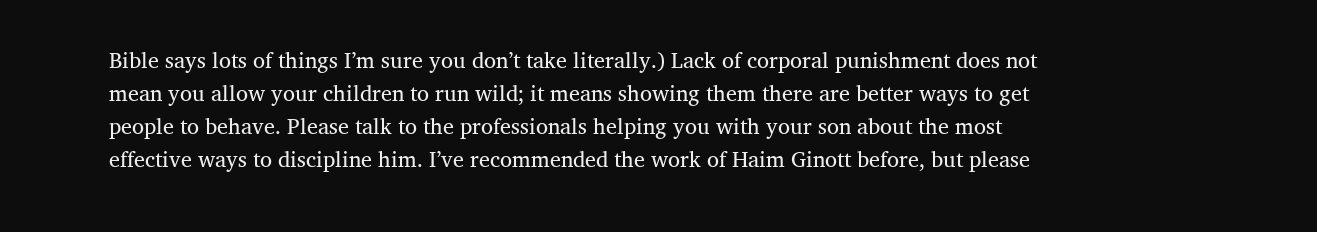Bible says lots of things I’m sure you don’t take literally.) Lack of corporal punishment does not mean you allow your children to run wild; it means showing them there are better ways to get people to behave. Please talk to the professionals helping you with your son about the most effective ways to discipline him. I’ve recommended the work of Haim Ginott before, but please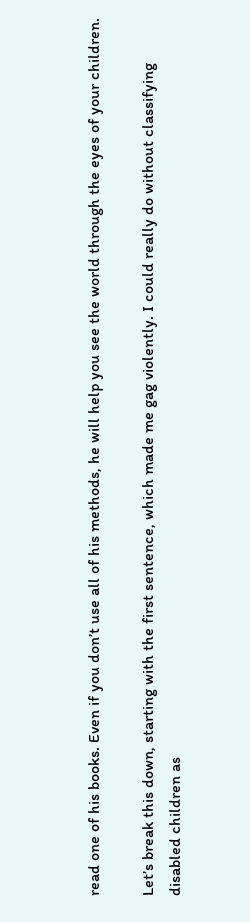read one of his books. Even if you don’t use all of his methods, he will help you see the world through the eyes of your children.

Let’s break this down, starting with the first sentence, which made me gag violently. I could really do without classifying disabled children as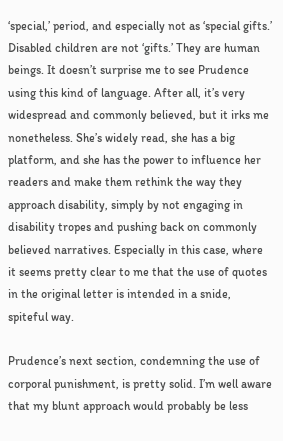‘special,’ period, and especially not as ‘special gifts.’ Disabled children are not ‘gifts.’ They are human beings. It doesn’t surprise me to see Prudence using this kind of language. After all, it’s very widespread and commonly believed, but it irks me nonetheless. She’s widely read, she has a big platform, and she has the power to influence her readers and make them rethink the way they approach disability, simply by not engaging in disability tropes and pushing back on commonly believed narratives. Especially in this case, where it seems pretty clear to me that the use of quotes in the original letter is intended in a snide, spiteful way.

Prudence’s next section, condemning the use of corporal punishment, is pretty solid. I’m well aware that my blunt approach would probably be less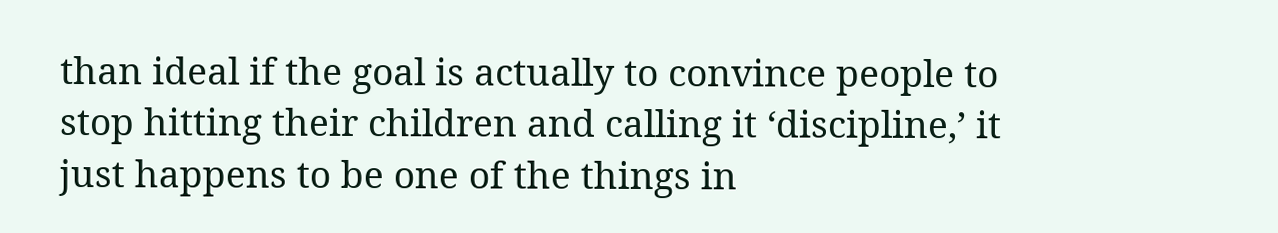than ideal if the goal is actually to convince people to stop hitting their children and calling it ‘discipline,’ it just happens to be one of the things in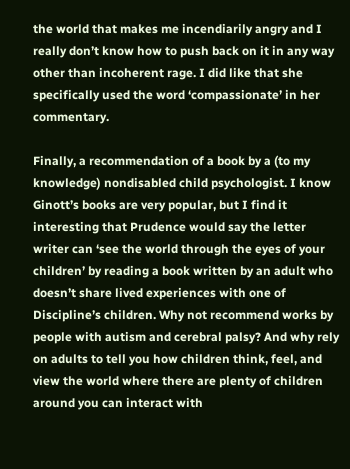the world that makes me incendiarily angry and I really don’t know how to push back on it in any way other than incoherent rage. I did like that she specifically used the word ‘compassionate’ in her commentary.

Finally, a recommendation of a book by a (to my knowledge) nondisabled child psychologist. I know Ginott’s books are very popular, but I find it interesting that Prudence would say the letter writer can ‘see the world through the eyes of your children’ by reading a book written by an adult who doesn’t share lived experiences with one of Discipline’s children. Why not recommend works by people with autism and cerebral palsy? And why rely on adults to tell you how children think, feel, and view the world where there are plenty of children around you can interact with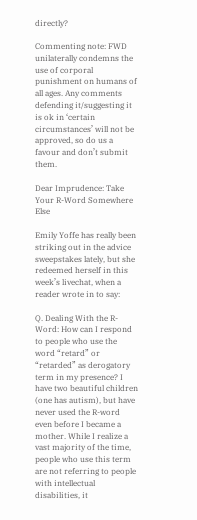directly?

Commenting note: FWD unilaterally condemns the use of corporal punishment on humans of all ages. Any comments defending it/suggesting it is ok in ‘certain circumstances’ will not be approved, so do us a favour and don’t submit them.

Dear Imprudence: Take Your R-Word Somewhere Else

Emily Yoffe has really been striking out in the advice sweepstakes lately, but she redeemed herself in this week’s livechat, when a reader wrote in to say:

Q. Dealing With the R-Word: How can I respond to people who use the word “retard” or “retarded” as derogatory term in my presence? I have two beautiful children (one has autism), but have never used the R-word even before I became a mother. While I realize a vast majority of the time, people who use this term are not referring to people with intellectual disabilities, it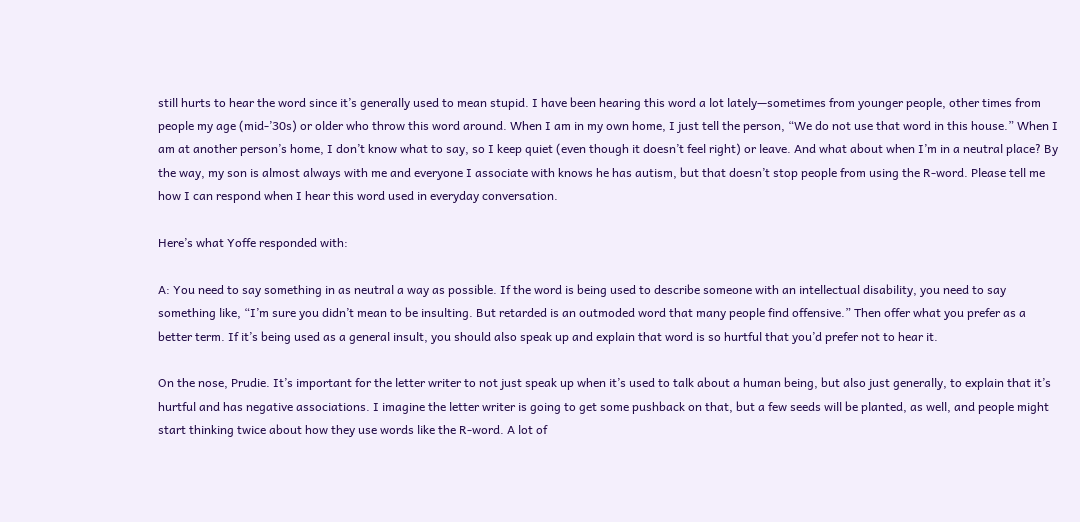still hurts to hear the word since it’s generally used to mean stupid. I have been hearing this word a lot lately—sometimes from younger people, other times from people my age (mid-’30s) or older who throw this word around. When I am in my own home, I just tell the person, “We do not use that word in this house.” When I am at another person’s home, I don’t know what to say, so I keep quiet (even though it doesn’t feel right) or leave. And what about when I’m in a neutral place? By the way, my son is almost always with me and everyone I associate with knows he has autism, but that doesn’t stop people from using the R-word. Please tell me how I can respond when I hear this word used in everyday conversation.

Here’s what Yoffe responded with:

A: You need to say something in as neutral a way as possible. If the word is being used to describe someone with an intellectual disability, you need to say something like, “I’m sure you didn’t mean to be insulting. But retarded is an outmoded word that many people find offensive.” Then offer what you prefer as a better term. If it’s being used as a general insult, you should also speak up and explain that word is so hurtful that you’d prefer not to hear it.

On the nose, Prudie. It’s important for the letter writer to not just speak up when it’s used to talk about a human being, but also just generally, to explain that it’s hurtful and has negative associations. I imagine the letter writer is going to get some pushback on that, but a few seeds will be planted, as well, and people might start thinking twice about how they use words like the R-word. A lot of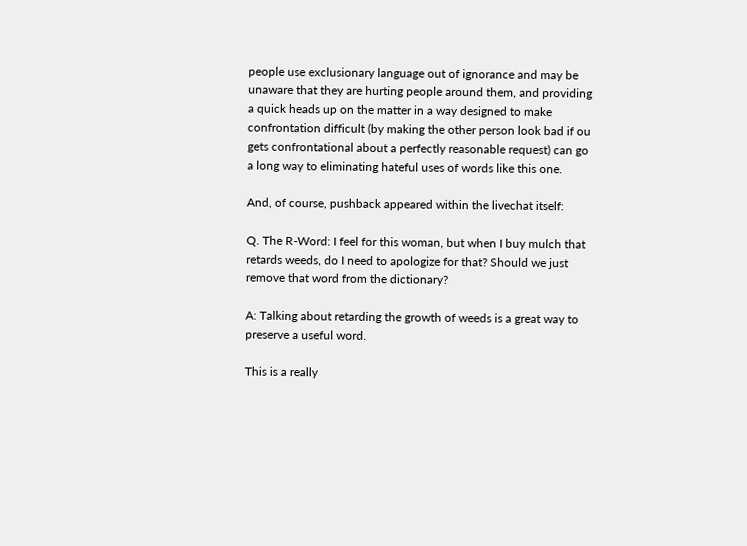people use exclusionary language out of ignorance and may be unaware that they are hurting people around them, and providing a quick heads up on the matter in a way designed to make confrontation difficult (by making the other person look bad if ou gets confrontational about a perfectly reasonable request) can go a long way to eliminating hateful uses of words like this one.

And, of course, pushback appeared within the livechat itself:

Q. The R-Word: I feel for this woman, but when I buy mulch that retards weeds, do I need to apologize for that? Should we just remove that word from the dictionary?

A: Talking about retarding the growth of weeds is a great way to preserve a useful word.

This is a really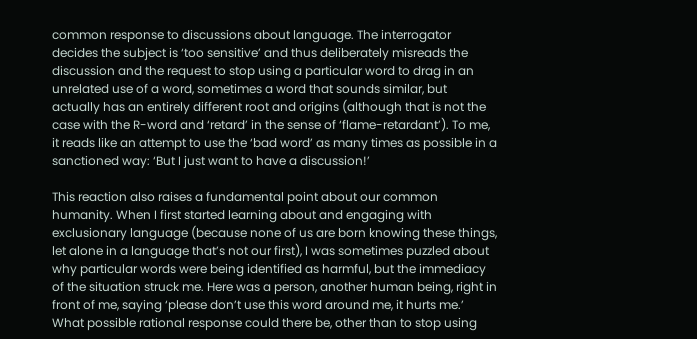common response to discussions about language. The interrogator decides the subject is ‘too sensitive’ and thus deliberately misreads the discussion and the request to stop using a particular word to drag in an unrelated use of a word, sometimes a word that sounds similar, but actually has an entirely different root and origins (although that is not the case with the R-word and ‘retard’ in the sense of ‘flame-retardant’). To me, it reads like an attempt to use the ‘bad word’ as many times as possible in a sanctioned way: ‘But I just want to have a discussion!’

This reaction also raises a fundamental point about our common humanity. When I first started learning about and engaging with exclusionary language (because none of us are born knowing these things, let alone in a language that’s not our first), I was sometimes puzzled about why particular words were being identified as harmful, but the immediacy of the situation struck me. Here was a person, another human being, right in front of me, saying ‘please don’t use this word around me, it hurts me.’ What possible rational response could there be, other than to stop using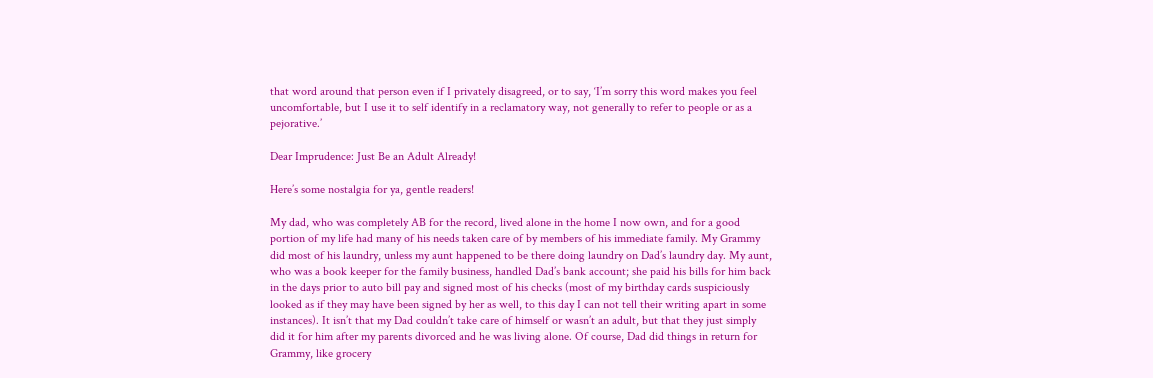that word around that person even if I privately disagreed, or to say, ‘I’m sorry this word makes you feel uncomfortable, but I use it to self identify in a reclamatory way, not generally to refer to people or as a pejorative.’

Dear Imprudence: Just Be an Adult Already!

Here’s some nostalgia for ya, gentle readers!

My dad, who was completely AB for the record, lived alone in the home I now own, and for a good portion of my life had many of his needs taken care of by members of his immediate family. My Grammy did most of his laundry, unless my aunt happened to be there doing laundry on Dad’s laundry day. My aunt, who was a book keeper for the family business, handled Dad’s bank account; she paid his bills for him back in the days prior to auto bill pay and signed most of his checks (most of my birthday cards suspiciously looked as if they may have been signed by her as well, to this day I can not tell their writing apart in some instances). It isn’t that my Dad couldn’t take care of himself or wasn’t an adult, but that they just simply did it for him after my parents divorced and he was living alone. Of course, Dad did things in return for Grammy, like grocery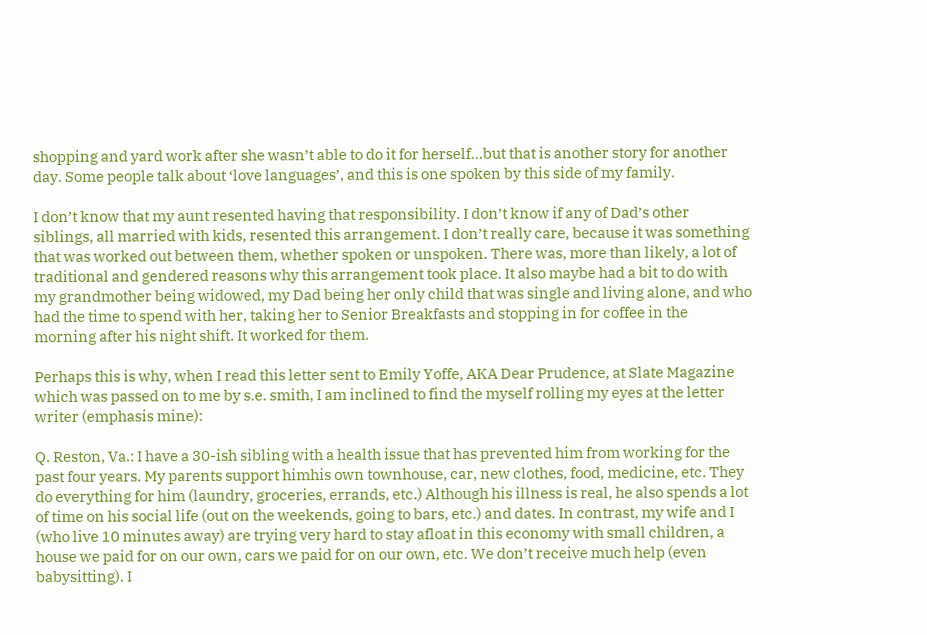shopping and yard work after she wasn’t able to do it for herself…but that is another story for another day. Some people talk about ‘love languages’, and this is one spoken by this side of my family.

I don’t know that my aunt resented having that responsibility. I don’t know if any of Dad’s other siblings, all married with kids, resented this arrangement. I don’t really care, because it was something that was worked out between them, whether spoken or unspoken. There was, more than likely, a lot of traditional and gendered reasons why this arrangement took place. It also maybe had a bit to do with my grandmother being widowed, my Dad being her only child that was single and living alone, and who had the time to spend with her, taking her to Senior Breakfasts and stopping in for coffee in the morning after his night shift. It worked for them.

Perhaps this is why, when I read this letter sent to Emily Yoffe, AKA Dear Prudence, at Slate Magazine which was passed on to me by s.e. smith, I am inclined to find the myself rolling my eyes at the letter writer (emphasis mine):

Q. Reston, Va.: I have a 30-ish sibling with a health issue that has prevented him from working for the past four years. My parents support himhis own townhouse, car, new clothes, food, medicine, etc. They do everything for him (laundry, groceries, errands, etc.) Although his illness is real, he also spends a lot of time on his social life (out on the weekends, going to bars, etc.) and dates. In contrast, my wife and I (who live 10 minutes away) are trying very hard to stay afloat in this economy with small children, a house we paid for on our own, cars we paid for on our own, etc. We don’t receive much help (even babysitting). I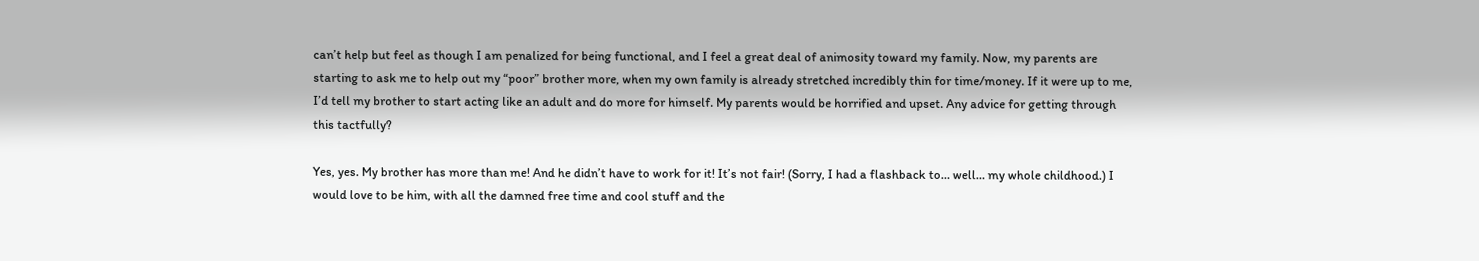can’t help but feel as though I am penalized for being functional, and I feel a great deal of animosity toward my family. Now, my parents are starting to ask me to help out my “poor” brother more, when my own family is already stretched incredibly thin for time/money. If it were up to me, I’d tell my brother to start acting like an adult and do more for himself. My parents would be horrified and upset. Any advice for getting through this tactfully?

Yes, yes. My brother has more than me! And he didn’t have to work for it! It’s not fair! (Sorry, I had a flashback to… well… my whole childhood.) I would love to be him, with all the damned free time and cool stuff and the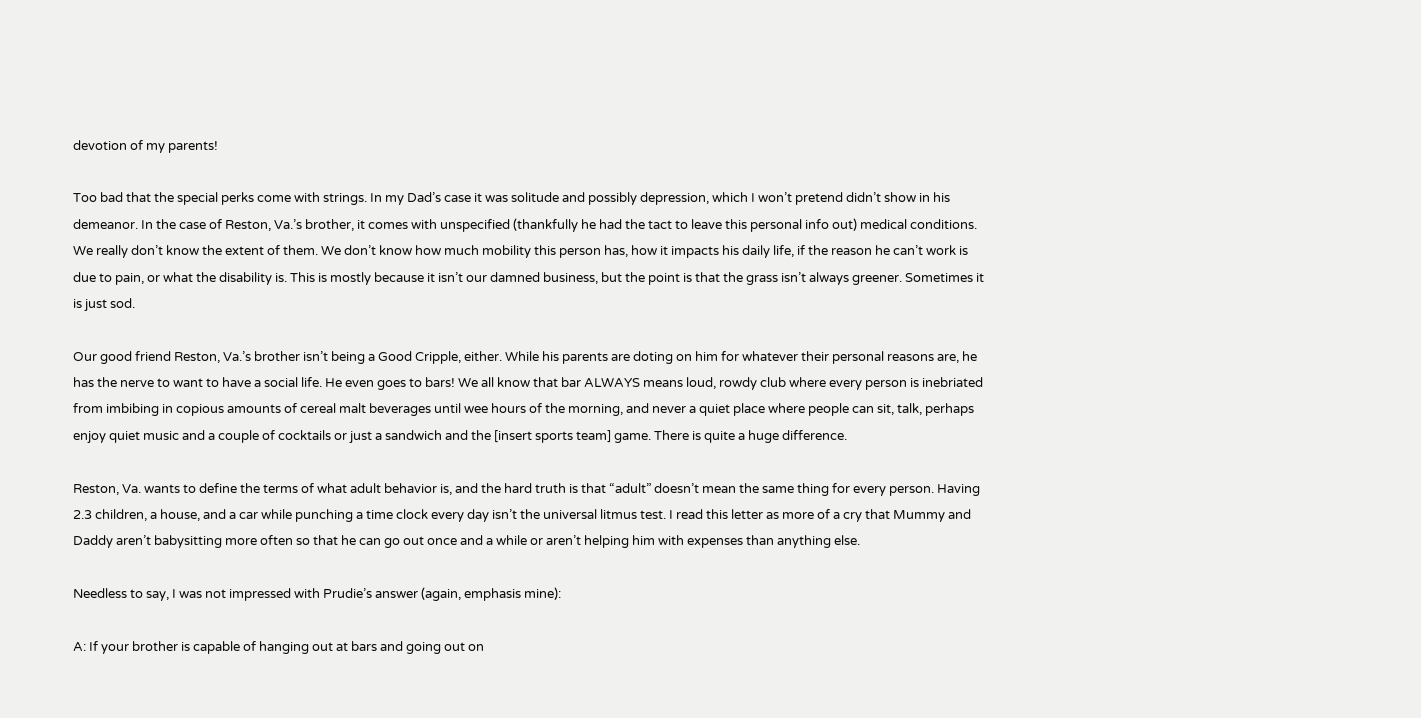devotion of my parents!

Too bad that the special perks come with strings. In my Dad’s case it was solitude and possibly depression, which I won’t pretend didn’t show in his demeanor. In the case of Reston, Va.’s brother, it comes with unspecified (thankfully he had the tact to leave this personal info out) medical conditions. We really don’t know the extent of them. We don’t know how much mobility this person has, how it impacts his daily life, if the reason he can’t work is due to pain, or what the disability is. This is mostly because it isn’t our damned business, but the point is that the grass isn’t always greener. Sometimes it is just sod.

Our good friend Reston, Va.’s brother isn’t being a Good Cripple, either. While his parents are doting on him for whatever their personal reasons are, he has the nerve to want to have a social life. He even goes to bars! We all know that bar ALWAYS means loud, rowdy club where every person is inebriated from imbibing in copious amounts of cereal malt beverages until wee hours of the morning, and never a quiet place where people can sit, talk, perhaps enjoy quiet music and a couple of cocktails or just a sandwich and the [insert sports team] game. There is quite a huge difference.

Reston, Va. wants to define the terms of what adult behavior is, and the hard truth is that “adult” doesn’t mean the same thing for every person. Having 2.3 children, a house, and a car while punching a time clock every day isn’t the universal litmus test. I read this letter as more of a cry that Mummy and Daddy aren’t babysitting more often so that he can go out once and a while or aren’t helping him with expenses than anything else.

Needless to say, I was not impressed with Prudie’s answer (again, emphasis mine):

A: If your brother is capable of hanging out at bars and going out on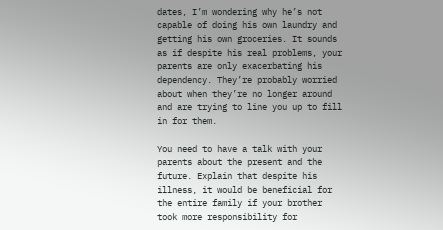dates, I’m wondering why he’s not capable of doing his own laundry and getting his own groceries. It sounds as if despite his real problems, your parents are only exacerbating his dependency. They’re probably worried about when they’re no longer around and are trying to line you up to fill in for them.

You need to have a talk with your parents about the present and the future. Explain that despite his illness, it would be beneficial for the entire family if your brother took more responsibility for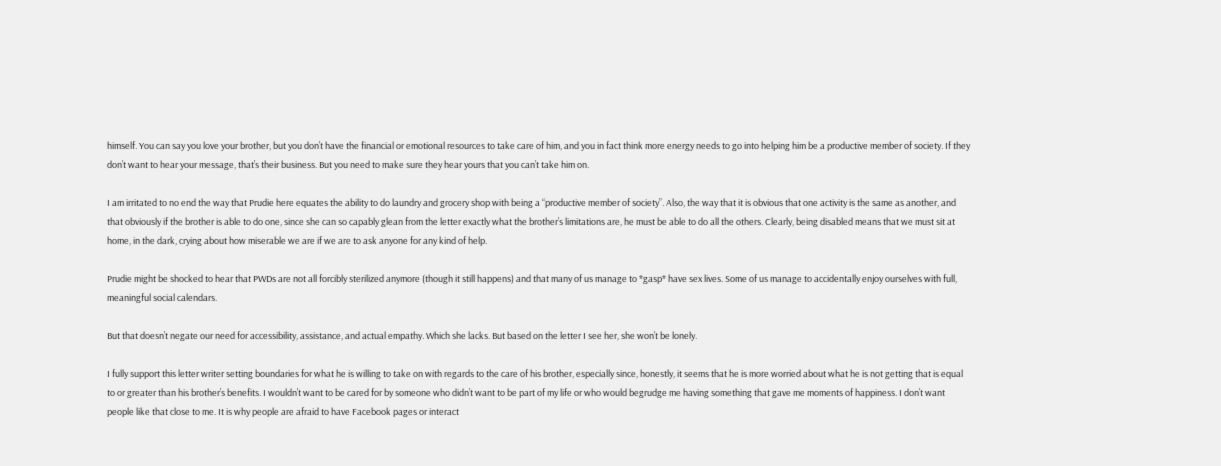himself. You can say you love your brother, but you don’t have the financial or emotional resources to take care of him, and you in fact think more energy needs to go into helping him be a productive member of society. If they don’t want to hear your message, that’s their business. But you need to make sure they hear yours that you can’t take him on.

I am irritated to no end the way that Prudie here equates the ability to do laundry and grocery shop with being a “productive member of society”. Also, the way that it is obvious that one activity is the same as another, and that obviously if the brother is able to do one, since she can so capably glean from the letter exactly what the brother’s limitations are, he must be able to do all the others. Clearly, being disabled means that we must sit at home, in the dark, crying about how miserable we are if we are to ask anyone for any kind of help.

Prudie might be shocked to hear that PWDs are not all forcibly sterilized anymore (though it still happens) and that many of us manage to *gasp* have sex lives. Some of us manage to accidentally enjoy ourselves with full, meaningful social calendars.

But that doesn’t negate our need for accessibility, assistance, and actual empathy. Which she lacks. But based on the letter I see her, she won’t be lonely.

I fully support this letter writer setting boundaries for what he is willing to take on with regards to the care of his brother, especially since, honestly, it seems that he is more worried about what he is not getting that is equal to or greater than his brother’s benefits. I wouldn’t want to be cared for by someone who didn’t want to be part of my life or who would begrudge me having something that gave me moments of happiness. I don’t want people like that close to me. It is why people are afraid to have Facebook pages or interact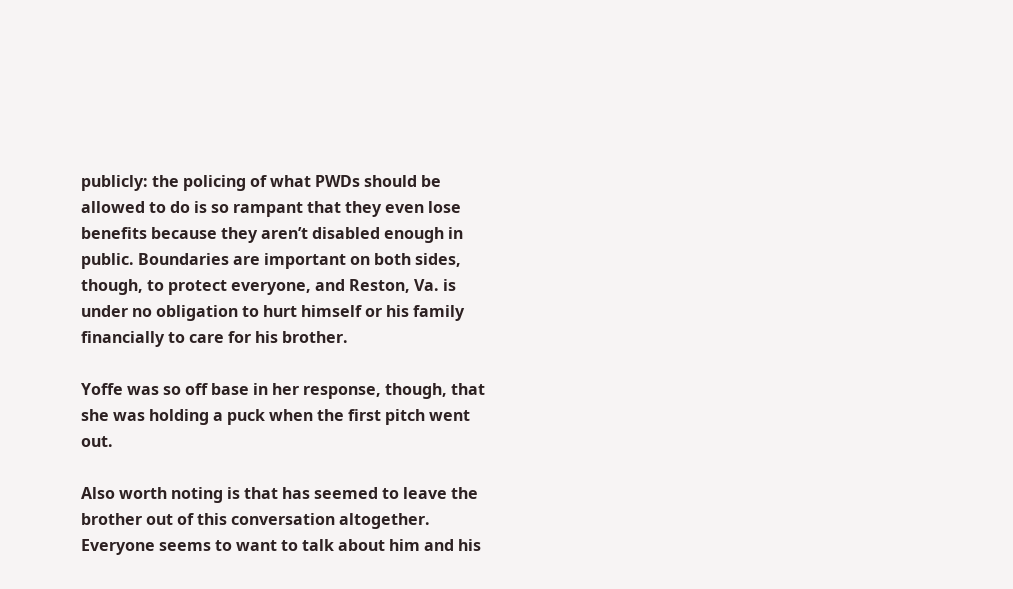publicly: the policing of what PWDs should be allowed to do is so rampant that they even lose benefits because they aren’t disabled enough in public. Boundaries are important on both sides, though, to protect everyone, and Reston, Va. is under no obligation to hurt himself or his family financially to care for his brother.

Yoffe was so off base in her response, though, that she was holding a puck when the first pitch went out.

Also worth noting is that has seemed to leave the brother out of this conversation altogether. Everyone seems to want to talk about him and his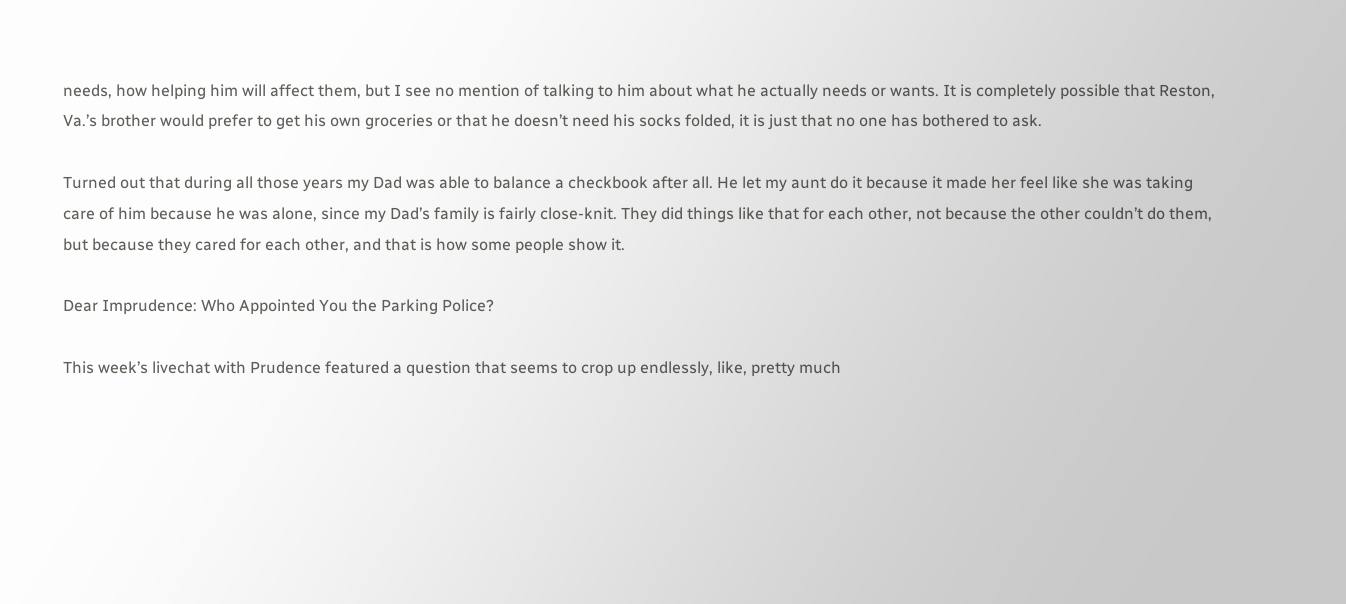needs, how helping him will affect them, but I see no mention of talking to him about what he actually needs or wants. It is completely possible that Reston, Va.’s brother would prefer to get his own groceries or that he doesn’t need his socks folded, it is just that no one has bothered to ask.

Turned out that during all those years my Dad was able to balance a checkbook after all. He let my aunt do it because it made her feel like she was taking care of him because he was alone, since my Dad’s family is fairly close-knit. They did things like that for each other, not because the other couldn’t do them, but because they cared for each other, and that is how some people show it.

Dear Imprudence: Who Appointed You the Parking Police?

This week’s livechat with Prudence featured a question that seems to crop up endlessly, like, pretty much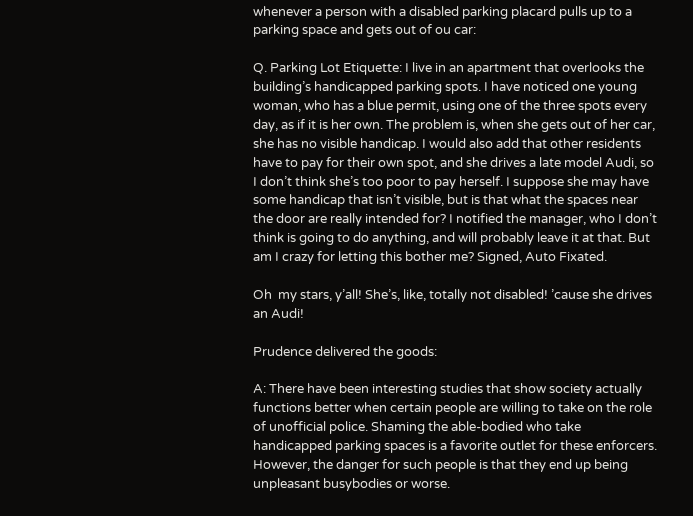whenever a person with a disabled parking placard pulls up to a parking space and gets out of ou car:

Q. Parking Lot Etiquette: I live in an apartment that overlooks the building’s handicapped parking spots. I have noticed one young woman, who has a blue permit, using one of the three spots every day, as if it is her own. The problem is, when she gets out of her car, she has no visible handicap. I would also add that other residents have to pay for their own spot, and she drives a late model Audi, so I don’t think she’s too poor to pay herself. I suppose she may have some handicap that isn’t visible, but is that what the spaces near the door are really intended for? I notified the manager, who I don’t think is going to do anything, and will probably leave it at that. But am I crazy for letting this bother me? Signed, Auto Fixated.

Oh  my stars, y’all! She’s, like, totally not disabled! ’cause she drives an Audi!

Prudence delivered the goods:

A: There have been interesting studies that show society actually functions better when certain people are willing to take on the role of unofficial police. Shaming the able-bodied who take handicapped parking spaces is a favorite outlet for these enforcers. However, the danger for such people is that they end up being unpleasant busybodies or worse.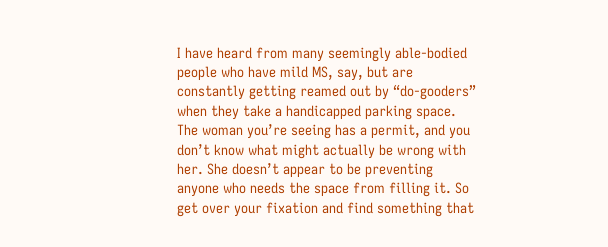I have heard from many seemingly able-bodied people who have mild MS, say, but are constantly getting reamed out by “do-gooders” when they take a handicapped parking space. The woman you’re seeing has a permit, and you don’t know what might actually be wrong with her. She doesn’t appear to be preventing anyone who needs the space from filling it. So get over your fixation and find something that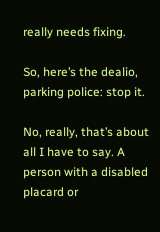really needs fixing.

So, here’s the dealio, parking police: stop it.

No, really, that’s about all I have to say. A person with a disabled placard or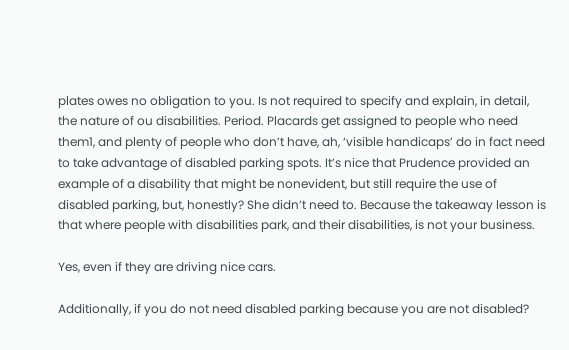plates owes no obligation to you. Is not required to specify and explain, in detail, the nature of ou disabilities. Period. Placards get assigned to people who need them1, and plenty of people who don’t have, ah, ‘visible handicaps’ do in fact need to take advantage of disabled parking spots. It’s nice that Prudence provided an example of a disability that might be nonevident, but still require the use of disabled parking, but, honestly? She didn’t need to. Because the takeaway lesson is that where people with disabilities park, and their disabilities, is not your business.

Yes, even if they are driving nice cars.

Additionally, if you do not need disabled parking because you are not disabled?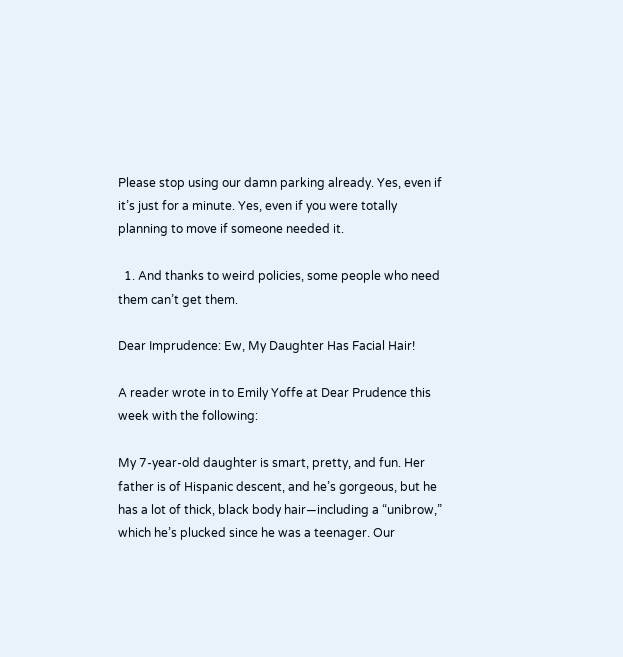Please stop using our damn parking already. Yes, even if it’s just for a minute. Yes, even if you were totally planning to move if someone needed it.

  1. And thanks to weird policies, some people who need them can’t get them.

Dear Imprudence: Ew, My Daughter Has Facial Hair!

A reader wrote in to Emily Yoffe at Dear Prudence this week with the following:

My 7-year-old daughter is smart, pretty, and fun. Her father is of Hispanic descent, and he’s gorgeous, but he has a lot of thick, black body hair—including a “unibrow,” which he’s plucked since he was a teenager. Our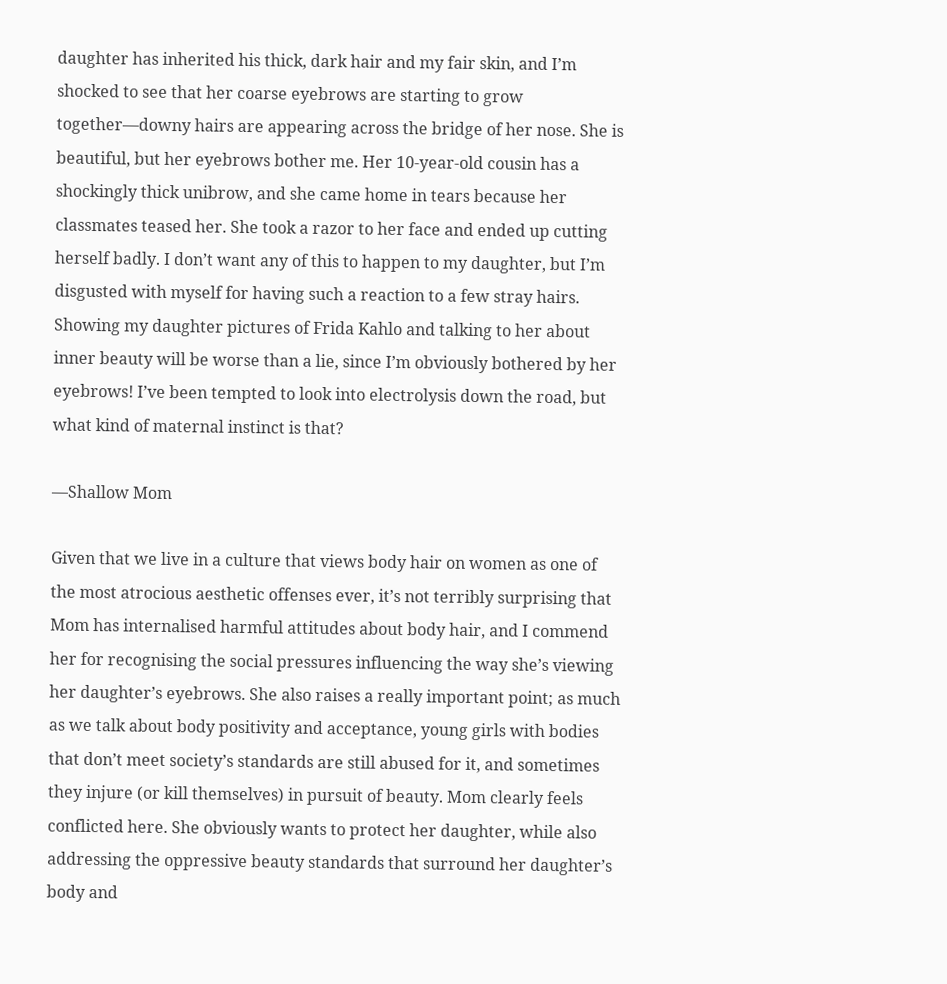daughter has inherited his thick, dark hair and my fair skin, and I’m shocked to see that her coarse eyebrows are starting to grow together—downy hairs are appearing across the bridge of her nose. She is beautiful, but her eyebrows bother me. Her 10-year-old cousin has a shockingly thick unibrow, and she came home in tears because her classmates teased her. She took a razor to her face and ended up cutting herself badly. I don’t want any of this to happen to my daughter, but I’m disgusted with myself for having such a reaction to a few stray hairs. Showing my daughter pictures of Frida Kahlo and talking to her about inner beauty will be worse than a lie, since I’m obviously bothered by her eyebrows! I’ve been tempted to look into electrolysis down the road, but what kind of maternal instinct is that?

—Shallow Mom

Given that we live in a culture that views body hair on women as one of the most atrocious aesthetic offenses ever, it’s not terribly surprising that Mom has internalised harmful attitudes about body hair, and I commend her for recognising the social pressures influencing the way she’s viewing her daughter’s eyebrows. She also raises a really important point; as much as we talk about body positivity and acceptance, young girls with bodies that don’t meet society’s standards are still abused for it, and sometimes they injure (or kill themselves) in pursuit of beauty. Mom clearly feels conflicted here. She obviously wants to protect her daughter, while also addressing the oppressive beauty standards that surround her daughter’s body and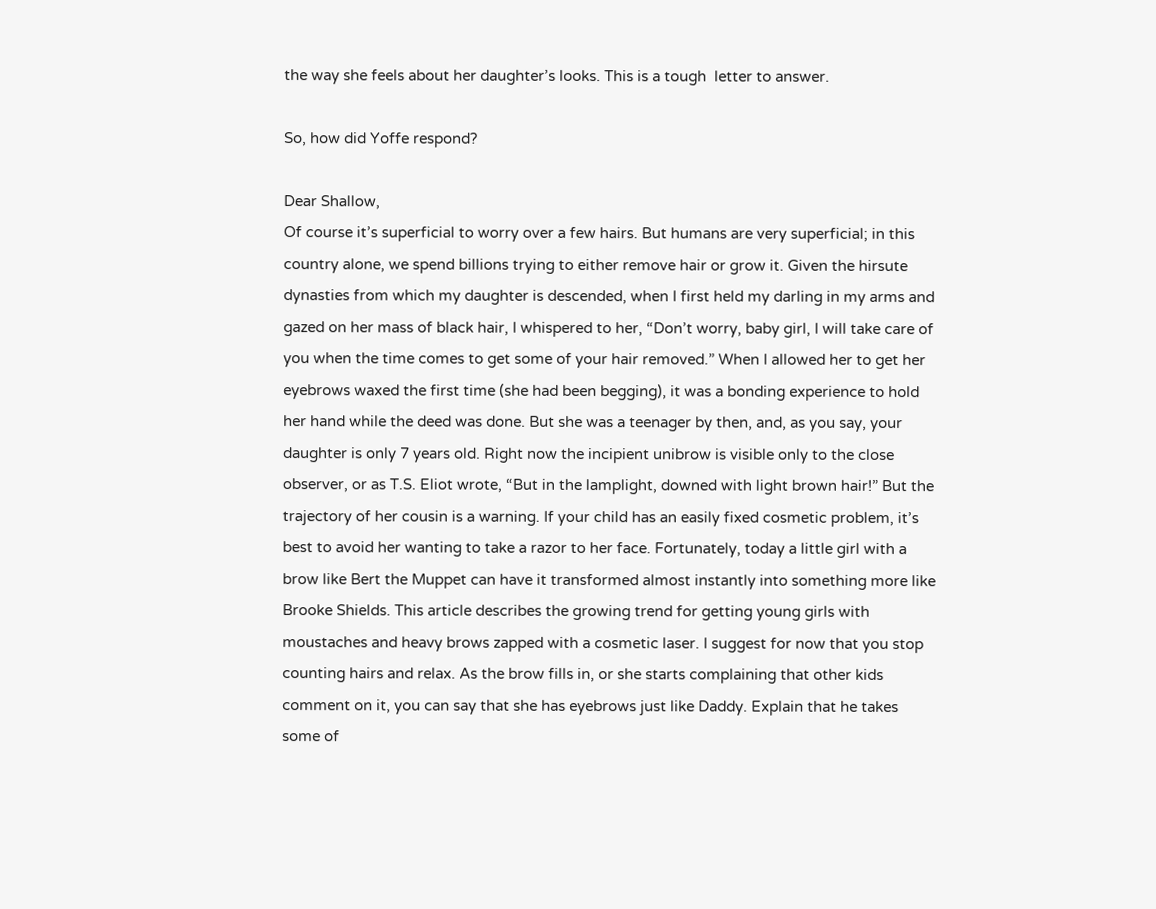the way she feels about her daughter’s looks. This is a tough  letter to answer.

So, how did Yoffe respond?

Dear Shallow,
Of course it’s superficial to worry over a few hairs. But humans are very superficial; in this country alone, we spend billions trying to either remove hair or grow it. Given the hirsute dynasties from which my daughter is descended, when I first held my darling in my arms and gazed on her mass of black hair, I whispered to her, “Don’t worry, baby girl, I will take care of you when the time comes to get some of your hair removed.” When I allowed her to get her eyebrows waxed the first time (she had been begging), it was a bonding experience to hold her hand while the deed was done. But she was a teenager by then, and, as you say, your daughter is only 7 years old. Right now the incipient unibrow is visible only to the close observer, or as T.S. Eliot wrote, “But in the lamplight, downed with light brown hair!” But the trajectory of her cousin is a warning. If your child has an easily fixed cosmetic problem, it’s best to avoid her wanting to take a razor to her face. Fortunately, today a little girl with a brow like Bert the Muppet can have it transformed almost instantly into something more like Brooke Shields. This article describes the growing trend for getting young girls with moustaches and heavy brows zapped with a cosmetic laser. I suggest for now that you stop counting hairs and relax. As the brow fills in, or she starts complaining that other kids comment on it, you can say that she has eyebrows just like Daddy. Explain that he takes some of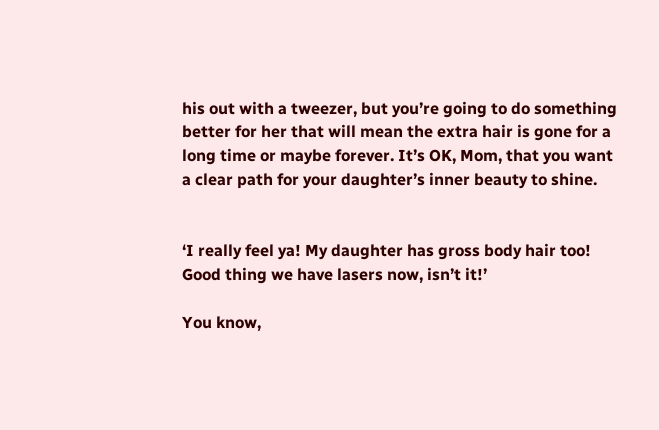his out with a tweezer, but you’re going to do something better for her that will mean the extra hair is gone for a long time or maybe forever. It’s OK, Mom, that you want a clear path for your daughter’s inner beauty to shine.


‘I really feel ya! My daughter has gross body hair too! Good thing we have lasers now, isn’t it!’

You know,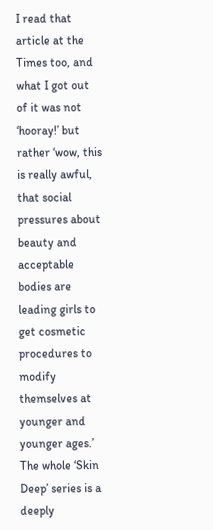I read that article at the Times too, and what I got out of it was not ‘hooray!’ but rather ‘wow, this is really awful, that social pressures about beauty and acceptable bodies are leading girls to get cosmetic procedures to modify themselves at younger and younger ages.’ The whole ‘Skin Deep’ series is a deeply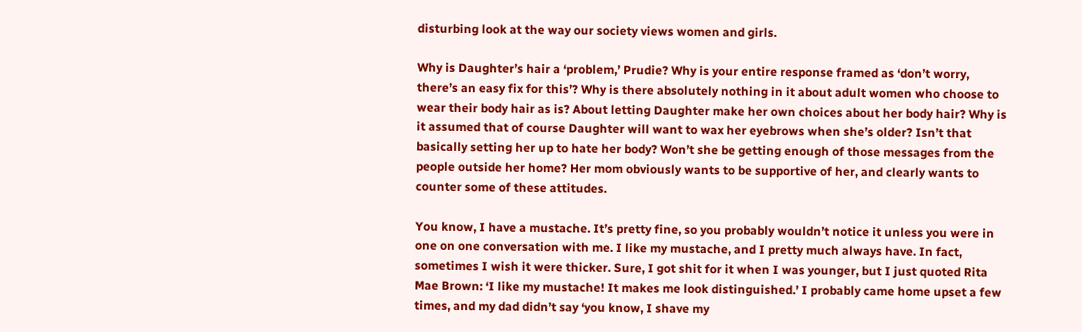disturbing look at the way our society views women and girls.

Why is Daughter’s hair a ‘problem,’ Prudie? Why is your entire response framed as ‘don’t worry, there’s an easy fix for this’? Why is there absolutely nothing in it about adult women who choose to wear their body hair as is? About letting Daughter make her own choices about her body hair? Why is it assumed that of course Daughter will want to wax her eyebrows when she’s older? Isn’t that basically setting her up to hate her body? Won’t she be getting enough of those messages from the people outside her home? Her mom obviously wants to be supportive of her, and clearly wants to counter some of these attitudes.

You know, I have a mustache. It’s pretty fine, so you probably wouldn’t notice it unless you were in one on one conversation with me. I like my mustache, and I pretty much always have. In fact, sometimes I wish it were thicker. Sure, I got shit for it when I was younger, but I just quoted Rita Mae Brown: ‘I like my mustache! It makes me look distinguished.’ I probably came home upset a few times, and my dad didn’t say ‘you know, I shave my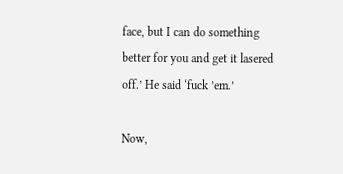face, but I can do something better for you and get it lasered off.’ He said ‘fuck ’em.’

Now,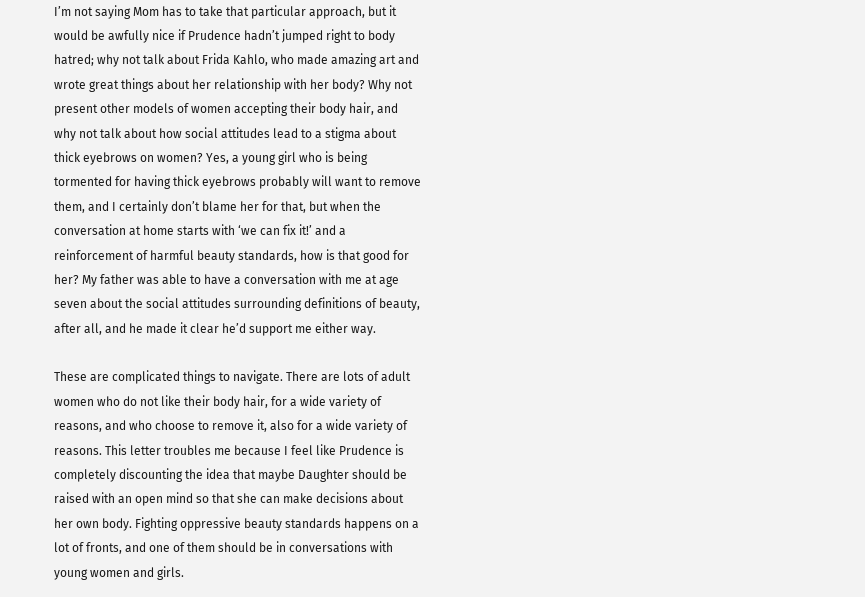I’m not saying Mom has to take that particular approach, but it would be awfully nice if Prudence hadn’t jumped right to body hatred; why not talk about Frida Kahlo, who made amazing art and wrote great things about her relationship with her body? Why not present other models of women accepting their body hair, and why not talk about how social attitudes lead to a stigma about thick eyebrows on women? Yes, a young girl who is being tormented for having thick eyebrows probably will want to remove them, and I certainly don’t blame her for that, but when the conversation at home starts with ‘we can fix it!’ and a reinforcement of harmful beauty standards, how is that good for her? My father was able to have a conversation with me at age seven about the social attitudes surrounding definitions of beauty,  after all, and he made it clear he’d support me either way.

These are complicated things to navigate. There are lots of adult women who do not like their body hair, for a wide variety of reasons, and who choose to remove it, also for a wide variety of reasons. This letter troubles me because I feel like Prudence is completely discounting the idea that maybe Daughter should be raised with an open mind so that she can make decisions about her own body. Fighting oppressive beauty standards happens on a lot of fronts, and one of them should be in conversations with young women and girls.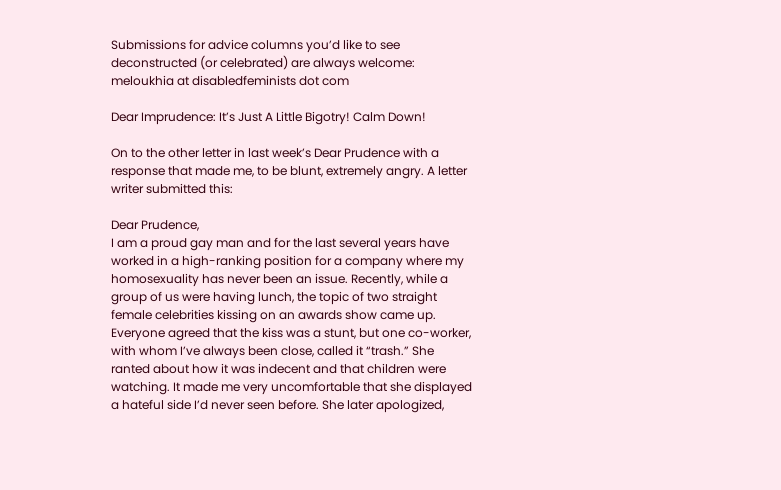Submissions for advice columns you’d like to see deconstructed (or celebrated) are always welcome: meloukhia at disabledfeminists dot com

Dear Imprudence: It’s Just A Little Bigotry! Calm Down!

On to the other letter in last week’s Dear Prudence with a response that made me, to be blunt, extremely angry. A letter writer submitted this:

Dear Prudence,
I am a proud gay man and for the last several years have worked in a high-ranking position for a company where my homosexuality has never been an issue. Recently, while a group of us were having lunch, the topic of two straight female celebrities kissing on an awards show came up. Everyone agreed that the kiss was a stunt, but one co-worker, with whom I’ve always been close, called it “trash.” She ranted about how it was indecent and that children were watching. It made me very uncomfortable that she displayed a hateful side I’d never seen before. She later apologized,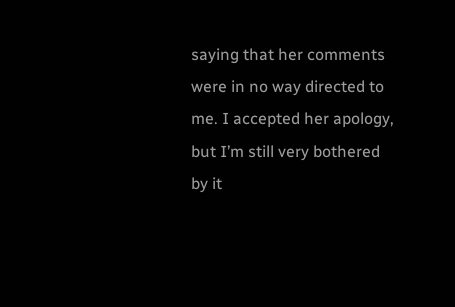saying that her comments were in no way directed to me. I accepted her apology, but I’m still very bothered by it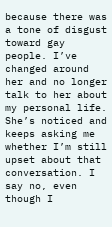because there was a tone of disgust toward gay people. I’ve changed around her and no longer talk to her about my personal life. She’s noticed and keeps asking me whether I’m still upset about that conversation. I say no, even though I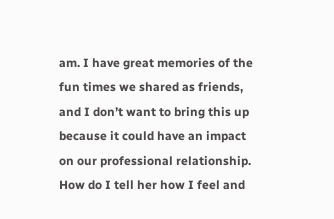am. I have great memories of the fun times we shared as friends, and I don’t want to bring this up because it could have an impact on our professional relationship. How do I tell her how I feel and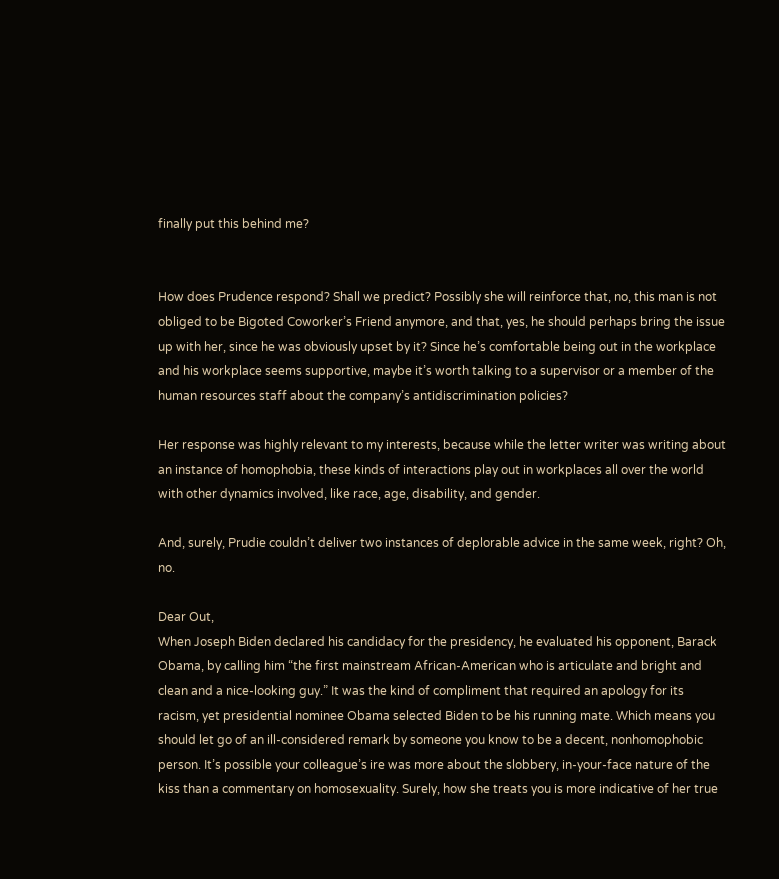finally put this behind me?


How does Prudence respond? Shall we predict? Possibly she will reinforce that, no, this man is not obliged to be Bigoted Coworker’s Friend anymore, and that, yes, he should perhaps bring the issue up with her, since he was obviously upset by it? Since he’s comfortable being out in the workplace and his workplace seems supportive, maybe it’s worth talking to a supervisor or a member of the human resources staff about the company’s antidiscrimination policies?

Her response was highly relevant to my interests, because while the letter writer was writing about an instance of homophobia, these kinds of interactions play out in workplaces all over the world with other dynamics involved, like race, age, disability, and gender.

And, surely, Prudie couldn’t deliver two instances of deplorable advice in the same week, right? Oh, no.

Dear Out,
When Joseph Biden declared his candidacy for the presidency, he evaluated his opponent, Barack Obama, by calling him “the first mainstream African-American who is articulate and bright and clean and a nice-looking guy.” It was the kind of compliment that required an apology for its racism, yet presidential nominee Obama selected Biden to be his running mate. Which means you should let go of an ill-considered remark by someone you know to be a decent, nonhomophobic person. It’s possible your colleague’s ire was more about the slobbery, in-your-face nature of the kiss than a commentary on homosexuality. Surely, how she treats you is more indicative of her true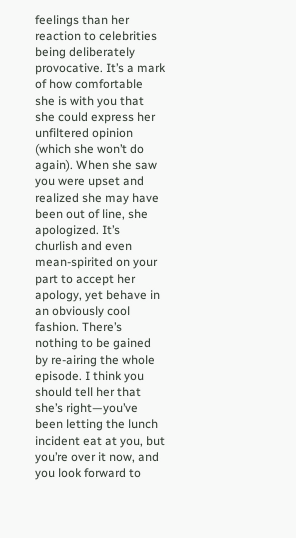feelings than her reaction to celebrities being deliberately provocative. It’s a mark of how comfortable she is with you that she could express her unfiltered opinion (which she won’t do again). When she saw you were upset and realized she may have been out of line, she apologized. It’s churlish and even mean-spirited on your part to accept her apology, yet behave in an obviously cool fashion. There’s nothing to be gained by re-airing the whole episode. I think you should tell her that she’s right—you’ve been letting the lunch incident eat at you, but you’re over it now, and you look forward to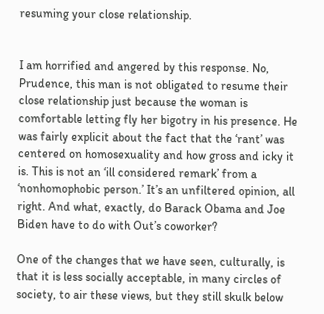resuming your close relationship.


I am horrified and angered by this response. No, Prudence, this man is not obligated to resume their close relationship just because the woman is comfortable letting fly her bigotry in his presence. He was fairly explicit about the fact that the ‘rant’ was centered on homosexuality and how gross and icky it is. This is not an ‘ill considered remark’ from a ‘nonhomophobic person.’ It’s an unfiltered opinion, all right. And what, exactly, do Barack Obama and Joe Biden have to do with Out’s coworker?

One of the changes that we have seen, culturally, is that it is less socially acceptable, in many circles of society, to air these views, but they still skulk below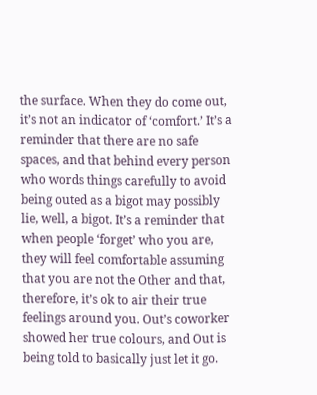the surface. When they do come out, it’s not an indicator of ‘comfort.’ It’s a reminder that there are no safe spaces, and that behind every person who words things carefully to avoid being outed as a bigot may possibly lie, well, a bigot. It’s a reminder that when people ‘forget’ who you are, they will feel comfortable assuming that you are not the Other and that, therefore, it’s ok to air their true feelings around you. Out’s coworker showed her true colours, and Out is being told to basically just let it go.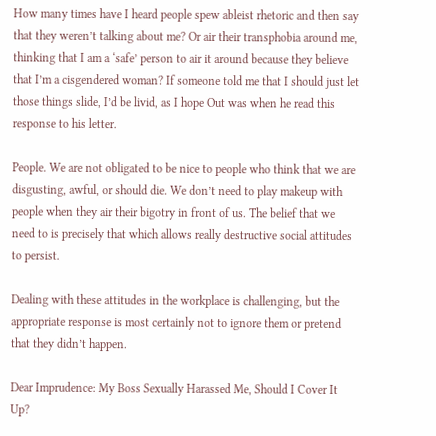How many times have I heard people spew ableist rhetoric and then say that they weren’t talking about me? Or air their transphobia around me, thinking that I am a ‘safe’ person to air it around because they believe that I’m a cisgendered woman? If someone told me that I should just let those things slide, I’d be livid, as I hope Out was when he read this response to his letter.

People. We are not obligated to be nice to people who think that we are disgusting, awful, or should die. We don’t need to play makeup with people when they air their bigotry in front of us. The belief that we need to is precisely that which allows really destructive social attitudes to persist.

Dealing with these attitudes in the workplace is challenging, but the appropriate response is most certainly not to ignore them or pretend that they didn’t happen.

Dear Imprudence: My Boss Sexually Harassed Me, Should I Cover It Up?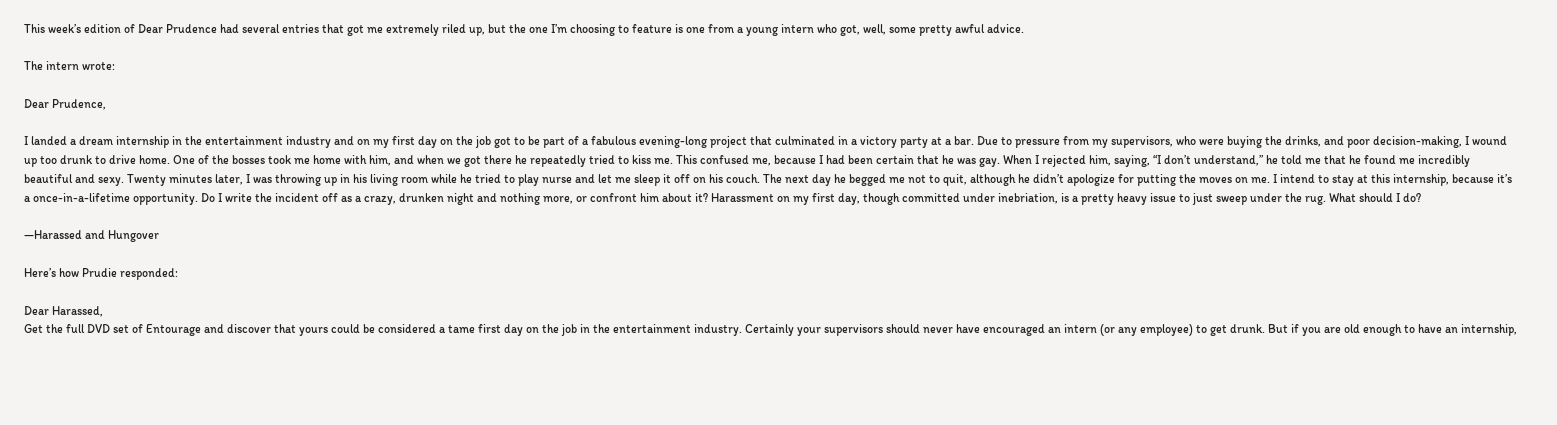This week’s edition of Dear Prudence had several entries that got me extremely riled up, but the one I’m choosing to feature is one from a young intern who got, well, some pretty awful advice.

The intern wrote:

Dear Prudence,

I landed a dream internship in the entertainment industry and on my first day on the job got to be part of a fabulous evening-long project that culminated in a victory party at a bar. Due to pressure from my supervisors, who were buying the drinks, and poor decision-making, I wound up too drunk to drive home. One of the bosses took me home with him, and when we got there he repeatedly tried to kiss me. This confused me, because I had been certain that he was gay. When I rejected him, saying, “I don’t understand,” he told me that he found me incredibly beautiful and sexy. Twenty minutes later, I was throwing up in his living room while he tried to play nurse and let me sleep it off on his couch. The next day he begged me not to quit, although he didn’t apologize for putting the moves on me. I intend to stay at this internship, because it’s a once-in-a-lifetime opportunity. Do I write the incident off as a crazy, drunken night and nothing more, or confront him about it? Harassment on my first day, though committed under inebriation, is a pretty heavy issue to just sweep under the rug. What should I do?

—Harassed and Hungover

Here’s how Prudie responded:

Dear Harassed,
Get the full DVD set of Entourage and discover that yours could be considered a tame first day on the job in the entertainment industry. Certainly your supervisors should never have encouraged an intern (or any employee) to get drunk. But if you are old enough to have an internship,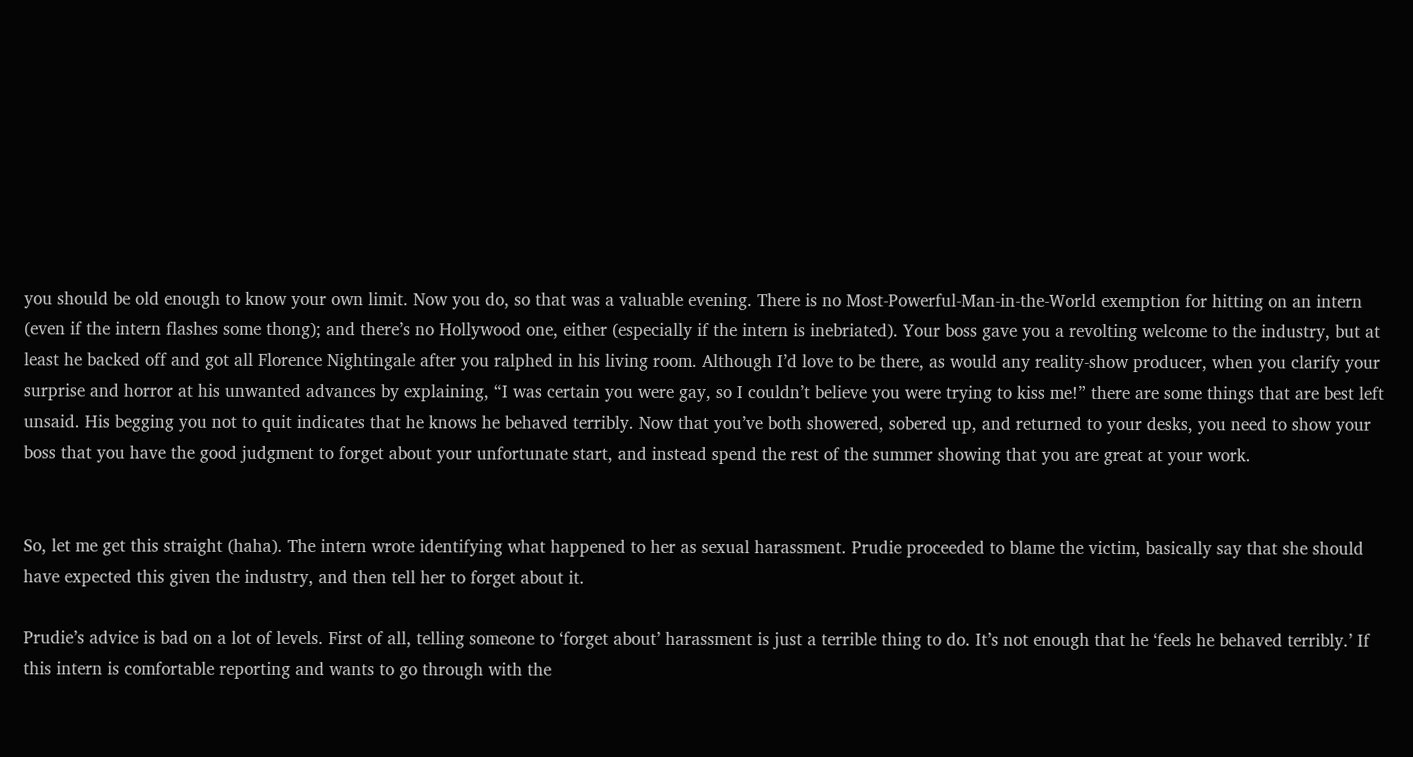you should be old enough to know your own limit. Now you do, so that was a valuable evening. There is no Most-Powerful-Man-in-the-World exemption for hitting on an intern (even if the intern flashes some thong); and there’s no Hollywood one, either (especially if the intern is inebriated). Your boss gave you a revolting welcome to the industry, but at least he backed off and got all Florence Nightingale after you ralphed in his living room. Although I’d love to be there, as would any reality-show producer, when you clarify your surprise and horror at his unwanted advances by explaining, “I was certain you were gay, so I couldn’t believe you were trying to kiss me!” there are some things that are best left unsaid. His begging you not to quit indicates that he knows he behaved terribly. Now that you’ve both showered, sobered up, and returned to your desks, you need to show your boss that you have the good judgment to forget about your unfortunate start, and instead spend the rest of the summer showing that you are great at your work.


So, let me get this straight (haha). The intern wrote identifying what happened to her as sexual harassment. Prudie proceeded to blame the victim, basically say that she should have expected this given the industry, and then tell her to forget about it.

Prudie’s advice is bad on a lot of levels. First of all, telling someone to ‘forget about’ harassment is just a terrible thing to do. It’s not enough that he ‘feels he behaved terribly.’ If this intern is comfortable reporting and wants to go through with the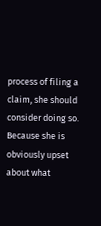process of filing a claim, she should consider doing so. Because she is obviously upset about what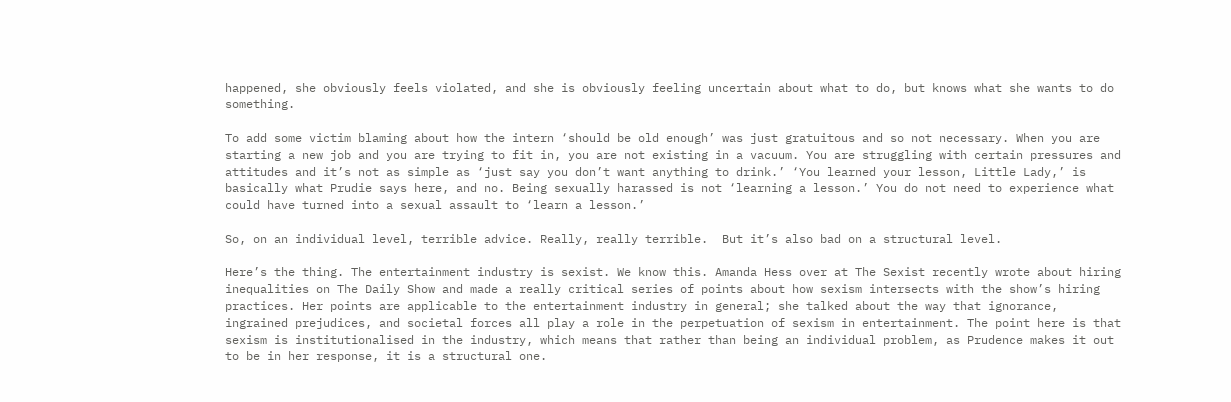happened, she obviously feels violated, and she is obviously feeling uncertain about what to do, but knows what she wants to do something.

To add some victim blaming about how the intern ‘should be old enough’ was just gratuitous and so not necessary. When you are starting a new job and you are trying to fit in, you are not existing in a vacuum. You are struggling with certain pressures and attitudes and it’s not as simple as ‘just say you don’t want anything to drink.’ ‘You learned your lesson, Little Lady,’ is basically what Prudie says here, and no. Being sexually harassed is not ‘learning a lesson.’ You do not need to experience what could have turned into a sexual assault to ‘learn a lesson.’

So, on an individual level, terrible advice. Really, really terrible.  But it’s also bad on a structural level.

Here’s the thing. The entertainment industry is sexist. We know this. Amanda Hess over at The Sexist recently wrote about hiring inequalities on The Daily Show and made a really critical series of points about how sexism intersects with the show’s hiring practices. Her points are applicable to the entertainment industry in general; she talked about the way that ignorance, ingrained prejudices, and societal forces all play a role in the perpetuation of sexism in entertainment. The point here is that sexism is institutionalised in the industry, which means that rather than being an individual problem, as Prudence makes it out to be in her response, it is a structural one.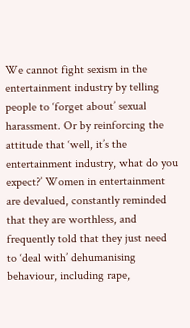We cannot fight sexism in the entertainment industry by telling people to ‘forget about’ sexual harassment. Or by reinforcing the attitude that ‘well, it’s the entertainment industry, what do you expect?’ Women in entertainment are devalued, constantly reminded that they are worthless, and frequently told that they just need to ‘deal with’ dehumanising behaviour, including rape,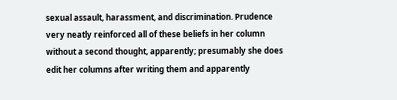sexual assault, harassment, and discrimination. Prudence very neatly reinforced all of these beliefs in her column without a second thought, apparently; presumably she does edit her columns after writing them and apparently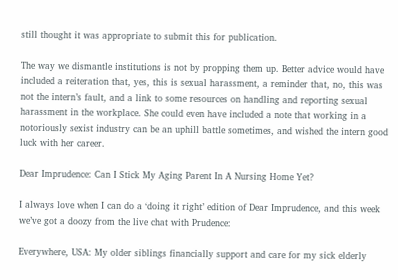still thought it was appropriate to submit this for publication.

The way we dismantle institutions is not by propping them up. Better advice would have included a reiteration that, yes, this is sexual harassment, a reminder that, no, this was not the intern’s fault, and a link to some resources on handling and reporting sexual harassment in the workplace. She could even have included a note that working in a notoriously sexist industry can be an uphill battle sometimes, and wished the intern good luck with her career.

Dear Imprudence: Can I Stick My Aging Parent In A Nursing Home Yet?

I always love when I can do a ‘doing it right’ edition of Dear Imprudence, and this week we’ve got a doozy from the live chat with Prudence:

Everywhere, USA: My older siblings financially support and care for my sick elderly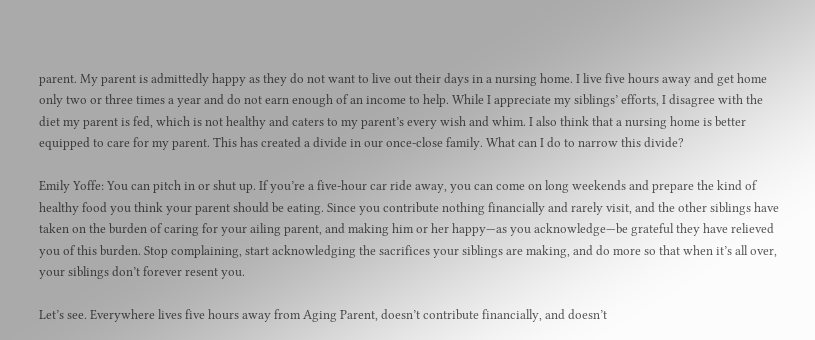parent. My parent is admittedly happy as they do not want to live out their days in a nursing home. I live five hours away and get home only two or three times a year and do not earn enough of an income to help. While I appreciate my siblings’ efforts, I disagree with the diet my parent is fed, which is not healthy and caters to my parent’s every wish and whim. I also think that a nursing home is better equipped to care for my parent. This has created a divide in our once-close family. What can I do to narrow this divide?

Emily Yoffe: You can pitch in or shut up. If you’re a five-hour car ride away, you can come on long weekends and prepare the kind of healthy food you think your parent should be eating. Since you contribute nothing financially and rarely visit, and the other siblings have taken on the burden of caring for your ailing parent, and making him or her happy—as you acknowledge—be grateful they have relieved you of this burden. Stop complaining, start acknowledging the sacrifices your siblings are making, and do more so that when it’s all over, your siblings don’t forever resent you.

Let’s see. Everywhere lives five hours away from Aging Parent, doesn’t contribute financially, and doesn’t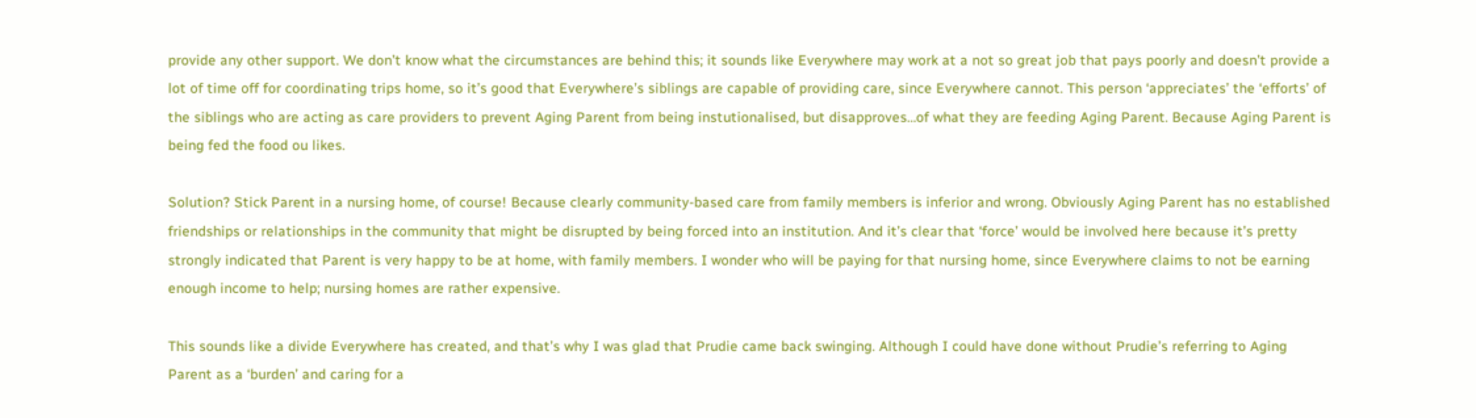provide any other support. We don’t know what the circumstances are behind this; it sounds like Everywhere may work at a not so great job that pays poorly and doesn’t provide a lot of time off for coordinating trips home, so it’s good that Everywhere’s siblings are capable of providing care, since Everywhere cannot. This person ‘appreciates’ the ‘efforts’ of the siblings who are acting as care providers to prevent Aging Parent from being instutionalised, but disapproves…of what they are feeding Aging Parent. Because Aging Parent is being fed the food ou likes.

Solution? Stick Parent in a nursing home, of course! Because clearly community-based care from family members is inferior and wrong. Obviously Aging Parent has no established friendships or relationships in the community that might be disrupted by being forced into an institution. And it’s clear that ‘force’ would be involved here because it’s pretty strongly indicated that Parent is very happy to be at home, with family members. I wonder who will be paying for that nursing home, since Everywhere claims to not be earning enough income to help; nursing homes are rather expensive.

This sounds like a divide Everywhere has created, and that’s why I was glad that Prudie came back swinging. Although I could have done without Prudie’s referring to Aging Parent as a ‘burden’ and caring for a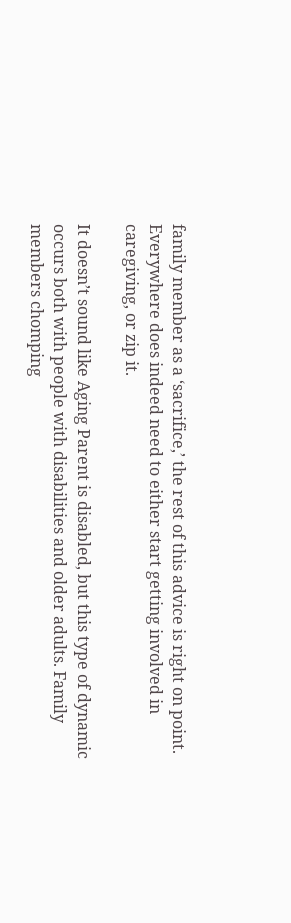family member as a ‘sacrifice,’ the rest of this advice is right on point. Everywhere does indeed need to either start getting involved in caregiving, or zip it.

It doesn’t sound like Aging Parent is disabled, but this type of dynamic occurs both with people with disabilities and older adults. Family members chomping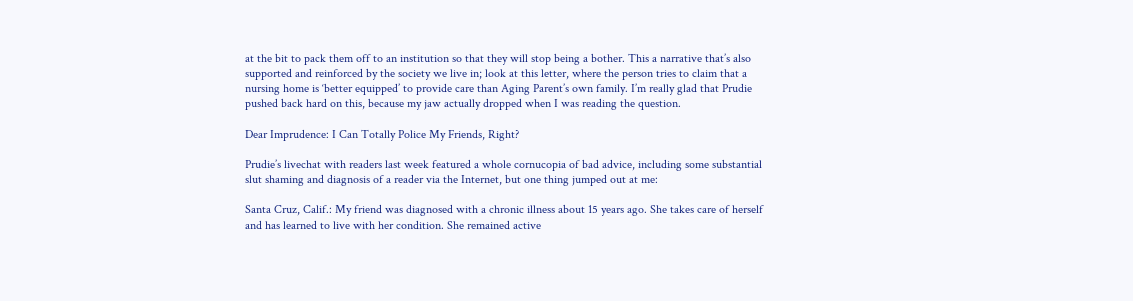at the bit to pack them off to an institution so that they will stop being a bother. This a narrative that’s also supported and reinforced by the society we live in; look at this letter, where the person tries to claim that a nursing home is ‘better equipped’ to provide care than Aging Parent’s own family. I’m really glad that Prudie pushed back hard on this, because my jaw actually dropped when I was reading the question.

Dear Imprudence: I Can Totally Police My Friends, Right?

Prudie’s livechat with readers last week featured a whole cornucopia of bad advice, including some substantial slut shaming and diagnosis of a reader via the Internet, but one thing jumped out at me:

Santa Cruz, Calif.: My friend was diagnosed with a chronic illness about 15 years ago. She takes care of herself and has learned to live with her condition. She remained active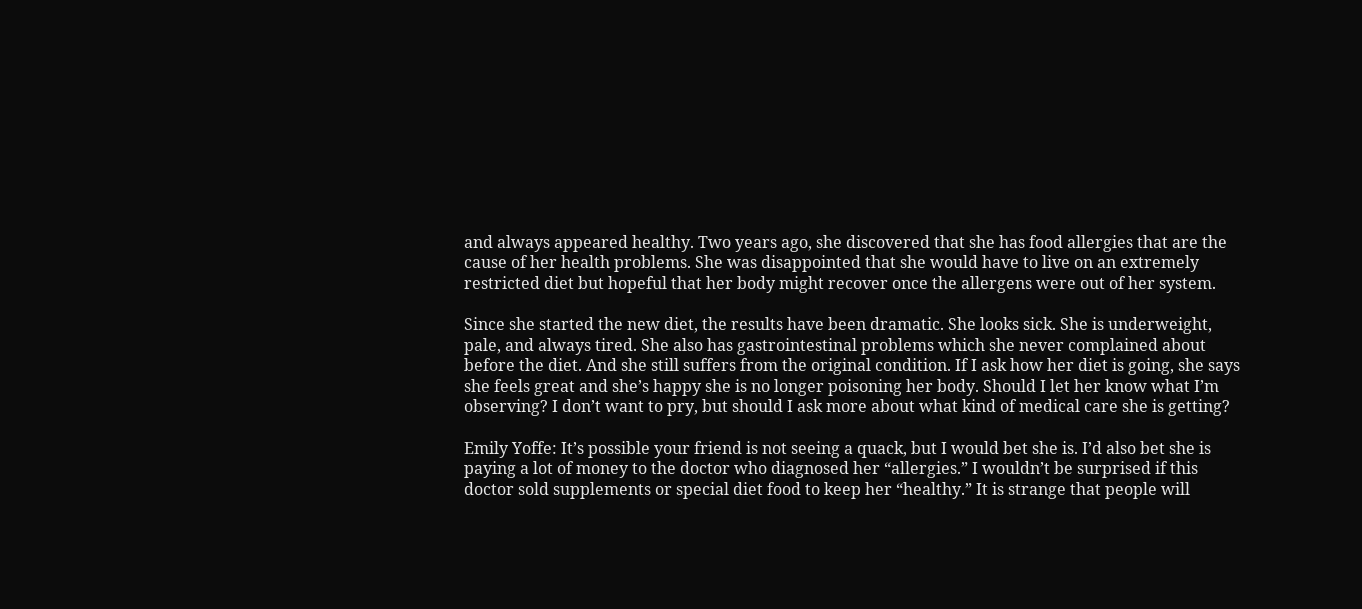and always appeared healthy. Two years ago, she discovered that she has food allergies that are the cause of her health problems. She was disappointed that she would have to live on an extremely restricted diet but hopeful that her body might recover once the allergens were out of her system.

Since she started the new diet, the results have been dramatic. She looks sick. She is underweight, pale, and always tired. She also has gastrointestinal problems which she never complained about before the diet. And she still suffers from the original condition. If I ask how her diet is going, she says she feels great and she’s happy she is no longer poisoning her body. Should I let her know what I’m observing? I don’t want to pry, but should I ask more about what kind of medical care she is getting?

Emily Yoffe: It’s possible your friend is not seeing a quack, but I would bet she is. I’d also bet she is paying a lot of money to the doctor who diagnosed her “allergies.” I wouldn’t be surprised if this doctor sold supplements or special diet food to keep her “healthy.” It is strange that people will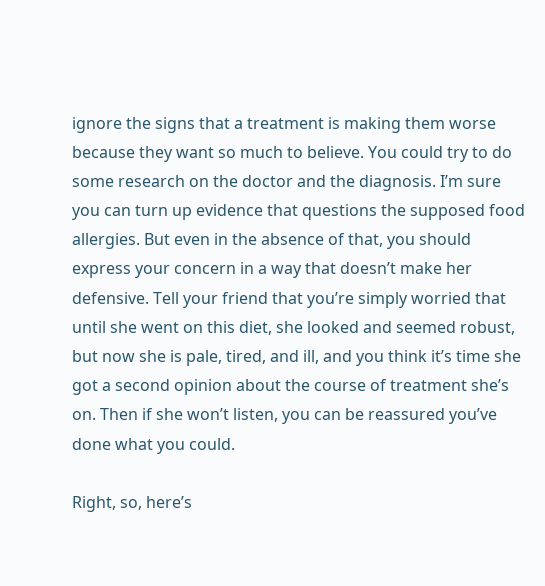ignore the signs that a treatment is making them worse because they want so much to believe. You could try to do some research on the doctor and the diagnosis. I’m sure you can turn up evidence that questions the supposed food allergies. But even in the absence of that, you should express your concern in a way that doesn’t make her defensive. Tell your friend that you’re simply worried that until she went on this diet, she looked and seemed robust, but now she is pale, tired, and ill, and you think it’s time she got a second opinion about the course of treatment she’s on. Then if she won’t listen, you can be reassured you’ve done what you could.

Right, so, here’s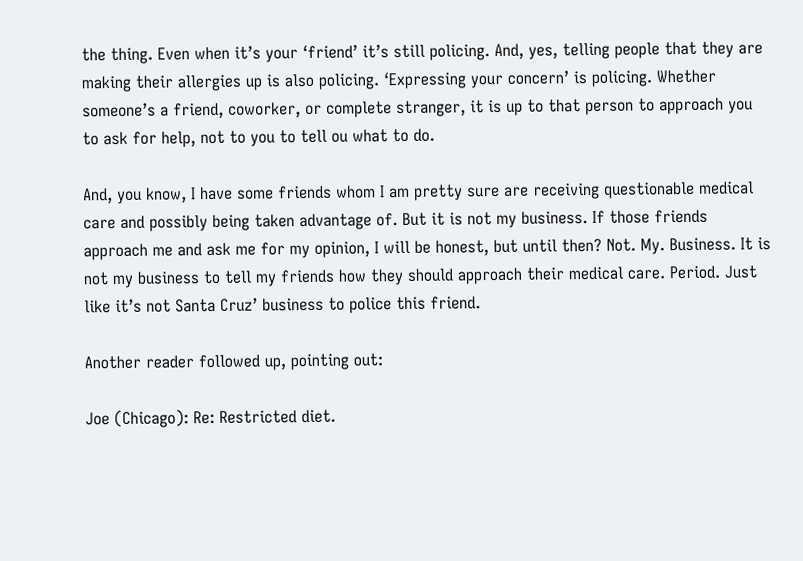the thing. Even when it’s your ‘friend’ it’s still policing. And, yes, telling people that they are making their allergies up is also policing. ‘Expressing your concern’ is policing. Whether someone’s a friend, coworker, or complete stranger, it is up to that person to approach you to ask for help, not to you to tell ou what to do.

And, you know, I have some friends whom I am pretty sure are receiving questionable medical care and possibly being taken advantage of. But it is not my business. If those friends approach me and ask me for my opinion, I will be honest, but until then? Not. My. Business. It is not my business to tell my friends how they should approach their medical care. Period. Just like it’s not Santa Cruz’ business to police this friend.

Another reader followed up, pointing out:

Joe (Chicago): Re: Restricted diet.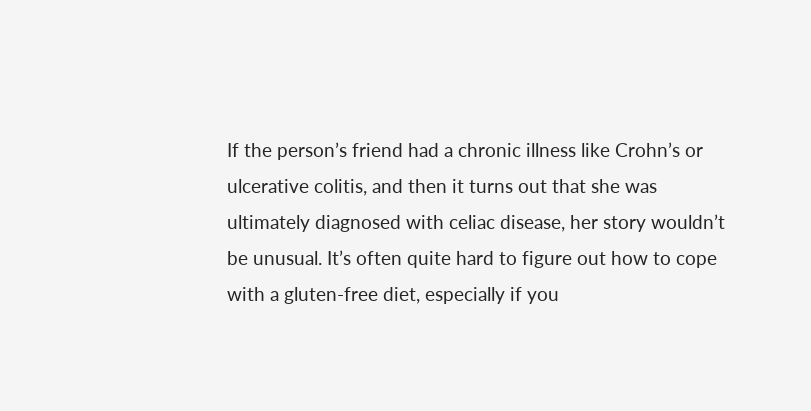If the person’s friend had a chronic illness like Crohn’s or ulcerative colitis, and then it turns out that she was ultimately diagnosed with celiac disease, her story wouldn’t be unusual. It’s often quite hard to figure out how to cope with a gluten-free diet, especially if you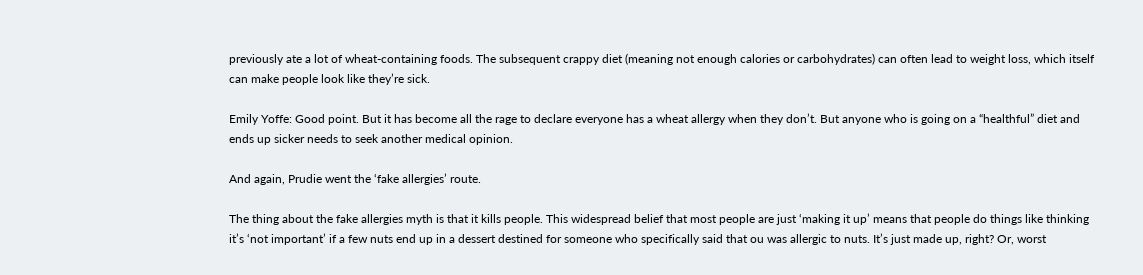previously ate a lot of wheat-containing foods. The subsequent crappy diet (meaning not enough calories or carbohydrates) can often lead to weight loss, which itself can make people look like they’re sick.

Emily Yoffe: Good point. But it has become all the rage to declare everyone has a wheat allergy when they don’t. But anyone who is going on a “healthful” diet and ends up sicker needs to seek another medical opinion.

And again, Prudie went the ‘fake allergies’ route.

The thing about the fake allergies myth is that it kills people. This widespread belief that most people are just ‘making it up’ means that people do things like thinking it’s ‘not important’ if a few nuts end up in a dessert destined for someone who specifically said that ou was allergic to nuts. It’s just made up, right? Or, worst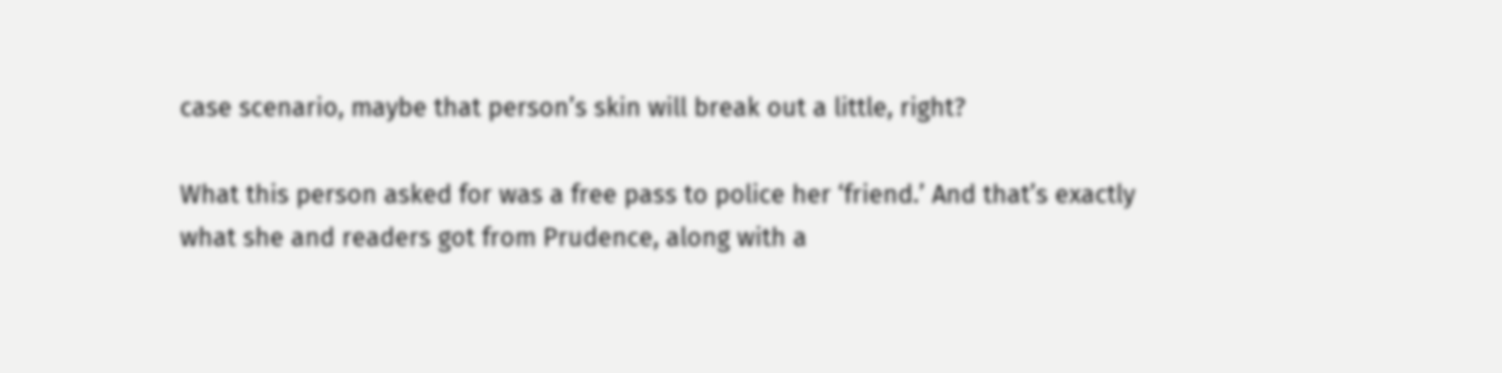case scenario, maybe that person’s skin will break out a little, right?

What this person asked for was a free pass to police her ‘friend.’ And that’s exactly what she and readers got from Prudence, along with a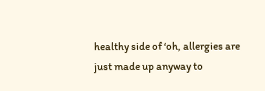healthy side of ‘oh, allergies are just made up anyway to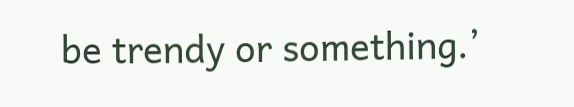be trendy or something.’